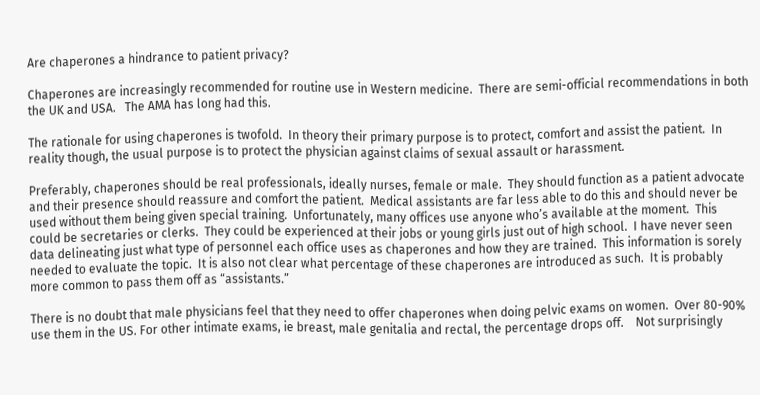Are chaperones a hindrance to patient privacy?

Chaperones are increasingly recommended for routine use in Western medicine.  There are semi-official recommendations in both the UK and USA.   The AMA has long had this.

The rationale for using chaperones is twofold.  In theory their primary purpose is to protect, comfort and assist the patient.  In reality though, the usual purpose is to protect the physician against claims of sexual assault or harassment.

Preferably, chaperones should be real professionals, ideally nurses, female or male.  They should function as a patient advocate and their presence should reassure and comfort the patient.  Medical assistants are far less able to do this and should never be used without them being given special training.  Unfortunately, many offices use anyone who’s available at the moment.  This could be secretaries or clerks.  They could be experienced at their jobs or young girls just out of high school.  I have never seen data delineating just what type of personnel each office uses as chaperones and how they are trained.  This information is sorely needed to evaluate the topic.  It is also not clear what percentage of these chaperones are introduced as such.  It is probably more common to pass them off as “assistants.”

There is no doubt that male physicians feel that they need to offer chaperones when doing pelvic exams on women.  Over 80-90% use them in the US. For other intimate exams, ie breast, male genitalia and rectal, the percentage drops off.    Not surprisingly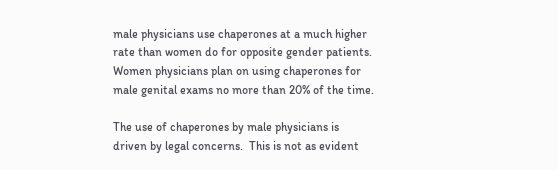male physicians use chaperones at a much higher rate than women do for opposite gender patients.   Women physicians plan on using chaperones for male genital exams no more than 20% of the time.

The use of chaperones by male physicians is driven by legal concerns.  This is not as evident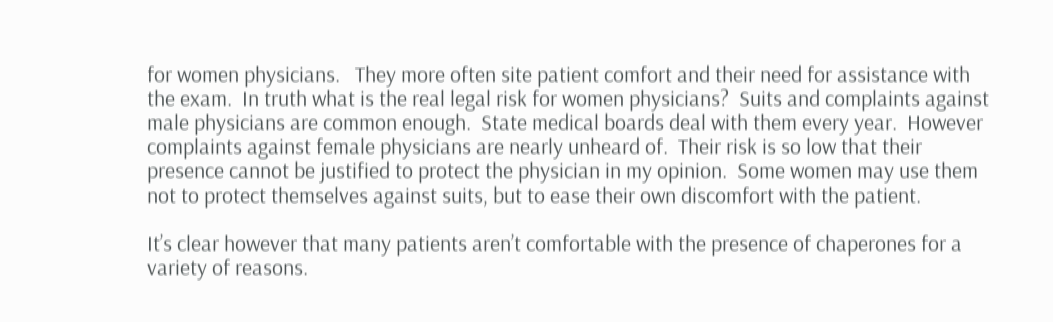for women physicians.   They more often site patient comfort and their need for assistance with the exam.  In truth what is the real legal risk for women physicians?  Suits and complaints against male physicians are common enough.  State medical boards deal with them every year.  However complaints against female physicians are nearly unheard of.  Their risk is so low that their presence cannot be justified to protect the physician in my opinion.  Some women may use them not to protect themselves against suits, but to ease their own discomfort with the patient.

It’s clear however that many patients aren’t comfortable with the presence of chaperones for a variety of reasons.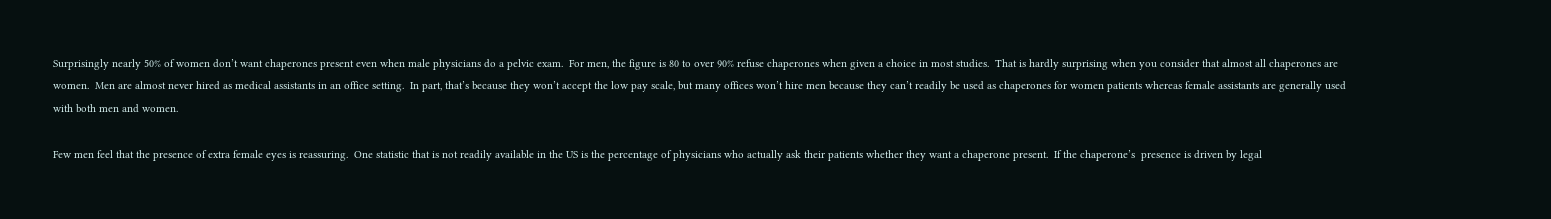Surprisingly nearly 50% of women don’t want chaperones present even when male physicians do a pelvic exam.  For men, the figure is 80 to over 90% refuse chaperones when given a choice in most studies.  That is hardly surprising when you consider that almost all chaperones are women.  Men are almost never hired as medical assistants in an office setting.  In part, that’s because they won’t accept the low pay scale, but many offices won’t hire men because they can’t readily be used as chaperones for women patients whereas female assistants are generally used with both men and women.

Few men feel that the presence of extra female eyes is reassuring.  One statistic that is not readily available in the US is the percentage of physicians who actually ask their patients whether they want a chaperone present.  If the chaperone’s  presence is driven by legal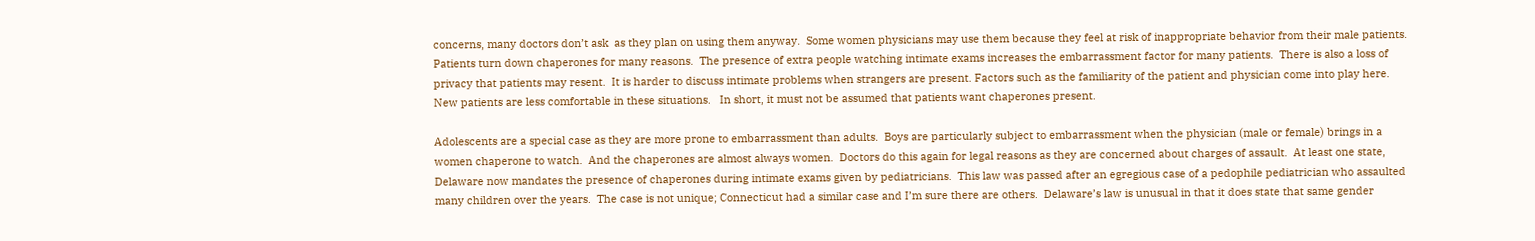concerns, many doctors don’t ask  as they plan on using them anyway.  Some women physicians may use them because they feel at risk of inappropriate behavior from their male patients.  Patients turn down chaperones for many reasons.  The presence of extra people watching intimate exams increases the embarrassment factor for many patients.  There is also a loss of privacy that patients may resent.  It is harder to discuss intimate problems when strangers are present. Factors such as the familiarity of the patient and physician come into play here.  New patients are less comfortable in these situations.   In short, it must not be assumed that patients want chaperones present.

Adolescents are a special case as they are more prone to embarrassment than adults.  Boys are particularly subject to embarrassment when the physician (male or female) brings in a women chaperone to watch.  And the chaperones are almost always women.  Doctors do this again for legal reasons as they are concerned about charges of assault.  At least one state, Delaware now mandates the presence of chaperones during intimate exams given by pediatricians.  This law was passed after an egregious case of a pedophile pediatrician who assaulted many children over the years.  The case is not unique; Connecticut had a similar case and I’m sure there are others.  Delaware’s law is unusual in that it does state that same gender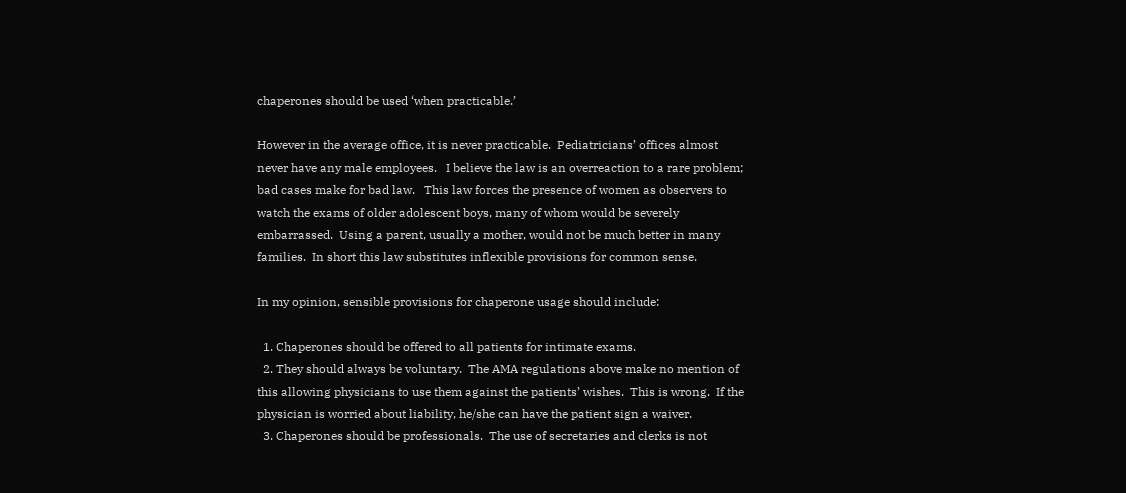chaperones should be used ‘when practicable.’

However in the average office, it is never practicable.  Pediatricians’ offices almost never have any male employees.   I believe the law is an overreaction to a rare problem; bad cases make for bad law.   This law forces the presence of women as observers to watch the exams of older adolescent boys, many of whom would be severely embarrassed.  Using a parent, usually a mother, would not be much better in many families.  In short this law substitutes inflexible provisions for common sense.

In my opinion, sensible provisions for chaperone usage should include:

  1. Chaperones should be offered to all patients for intimate exams.
  2. They should always be voluntary.  The AMA regulations above make no mention of this allowing physicians to use them against the patients’ wishes.  This is wrong.  If the physician is worried about liability, he/she can have the patient sign a waiver.
  3. Chaperones should be professionals.  The use of secretaries and clerks is not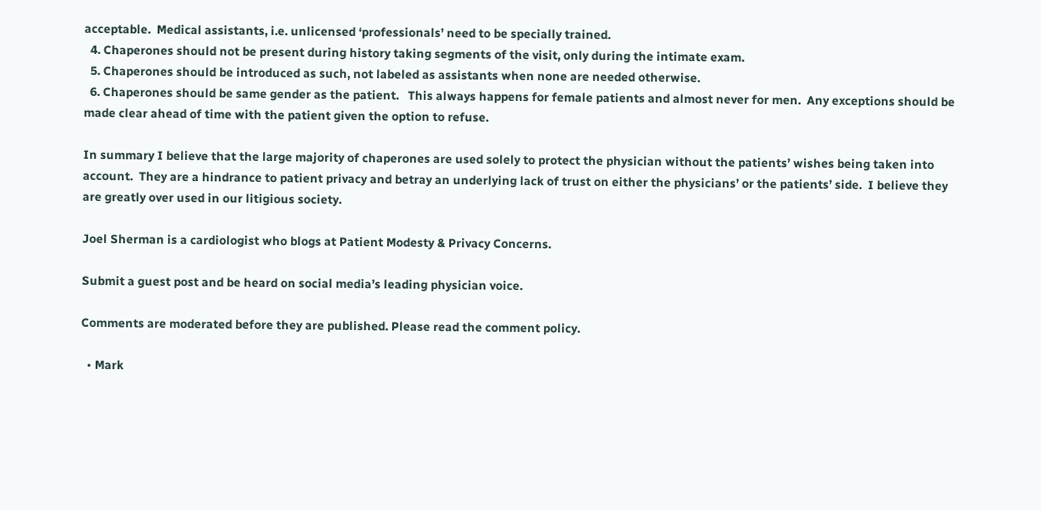acceptable.  Medical assistants, i.e. unlicensed ‘professionals’ need to be specially trained.
  4. Chaperones should not be present during history taking segments of the visit, only during the intimate exam.
  5. Chaperones should be introduced as such, not labeled as assistants when none are needed otherwise.
  6. Chaperones should be same gender as the patient.   This always happens for female patients and almost never for men.  Any exceptions should be made clear ahead of time with the patient given the option to refuse.

In summary I believe that the large majority of chaperones are used solely to protect the physician without the patients’ wishes being taken into account.  They are a hindrance to patient privacy and betray an underlying lack of trust on either the physicians’ or the patients’ side.  I believe they are greatly over used in our litigious society.

Joel Sherman is a cardiologist who blogs at Patient Modesty & Privacy Concerns.

Submit a guest post and be heard on social media’s leading physician voice.

Comments are moderated before they are published. Please read the comment policy.

  • Mark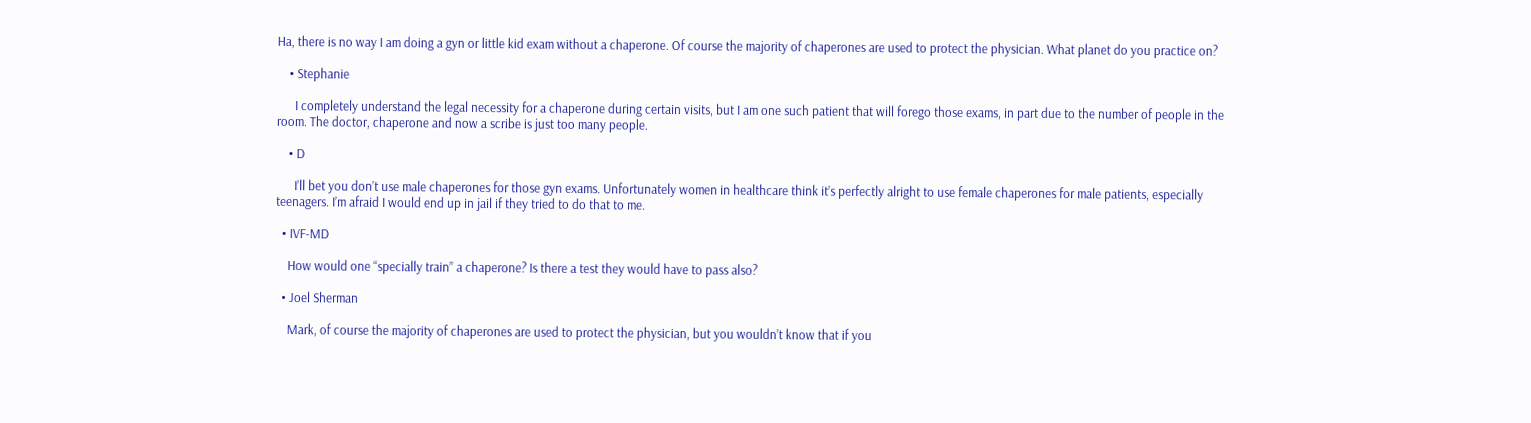Ha, there is no way I am doing a gyn or little kid exam without a chaperone. Of course the majority of chaperones are used to protect the physician. What planet do you practice on?

    • Stephanie

      I completely understand the legal necessity for a chaperone during certain visits, but I am one such patient that will forego those exams, in part due to the number of people in the room. The doctor, chaperone and now a scribe is just too many people.

    • D

      I’ll bet you don’t use male chaperones for those gyn exams. Unfortunately women in healthcare think it’s perfectly alright to use female chaperones for male patients, especially teenagers. I’m afraid I would end up in jail if they tried to do that to me.

  • IVF-MD

    How would one “specially train” a chaperone? Is there a test they would have to pass also?

  • Joel Sherman

    Mark, of course the majority of chaperones are used to protect the physician, but you wouldn’t know that if you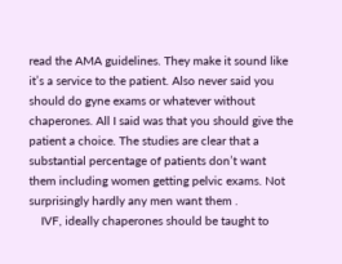read the AMA guidelines. They make it sound like it’s a service to the patient. Also never said you should do gyne exams or whatever without chaperones. All I said was that you should give the patient a choice. The studies are clear that a substantial percentage of patients don’t want them including women getting pelvic exams. Not surprisingly hardly any men want them .
    IVF, ideally chaperones should be taught to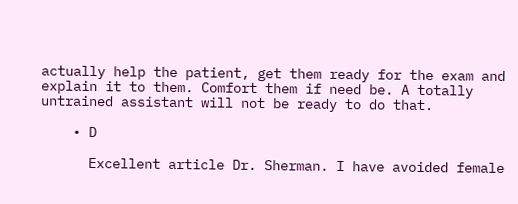actually help the patient, get them ready for the exam and explain it to them. Comfort them if need be. A totally untrained assistant will not be ready to do that.

    • D

      Excellent article Dr. Sherman. I have avoided female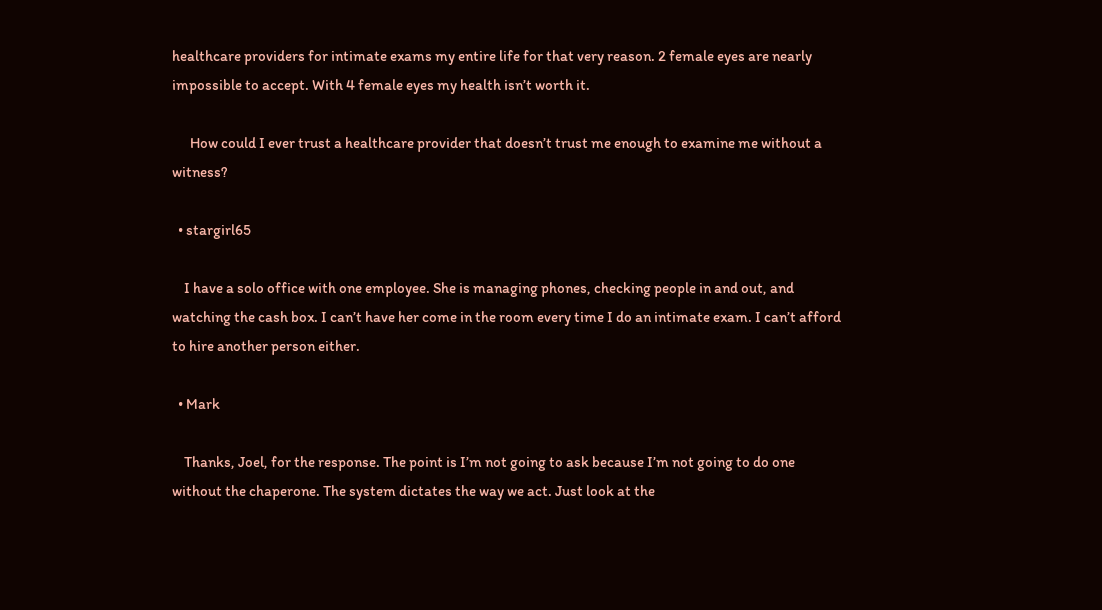healthcare providers for intimate exams my entire life for that very reason. 2 female eyes are nearly impossible to accept. With 4 female eyes my health isn’t worth it.

      How could I ever trust a healthcare provider that doesn’t trust me enough to examine me without a witness?

  • stargirl65

    I have a solo office with one employee. She is managing phones, checking people in and out, and watching the cash box. I can’t have her come in the room every time I do an intimate exam. I can’t afford to hire another person either.

  • Mark

    Thanks, Joel, for the response. The point is I’m not going to ask because I’m not going to do one without the chaperone. The system dictates the way we act. Just look at the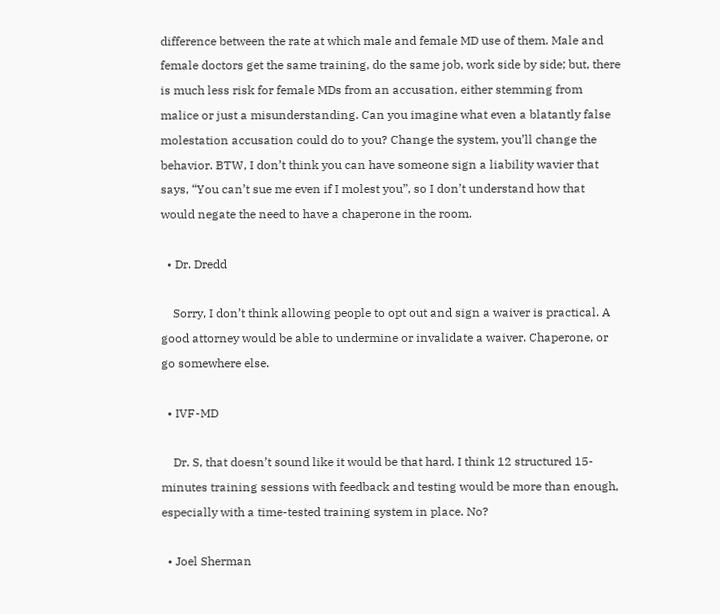difference between the rate at which male and female MD use of them. Male and female doctors get the same training, do the same job, work side by side; but, there is much less risk for female MDs from an accusation, either stemming from malice or just a misunderstanding. Can you imagine what even a blatantly false molestation accusation could do to you? Change the system, you’ll change the behavior. BTW, I don’t think you can have someone sign a liability wavier that says, “You can’t sue me even if I molest you”, so I don’t understand how that would negate the need to have a chaperone in the room.

  • Dr. Dredd

    Sorry, I don’t think allowing people to opt out and sign a waiver is practical. A good attorney would be able to undermine or invalidate a waiver. Chaperone, or go somewhere else.

  • IVF-MD

    Dr. S, that doesn’t sound like it would be that hard. I think 12 structured 15-minutes training sessions with feedback and testing would be more than enough, especially with a time-tested training system in place. No?

  • Joel Sherman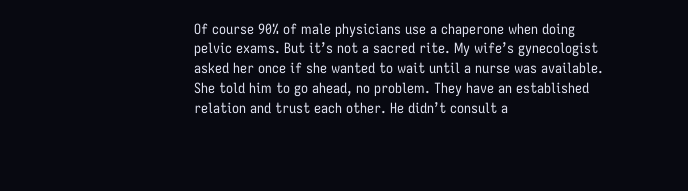Of course 90% of male physicians use a chaperone when doing pelvic exams. But it’s not a sacred rite. My wife’s gynecologist asked her once if she wanted to wait until a nurse was available. She told him to go ahead, no problem. They have an established relation and trust each other. He didn’t consult a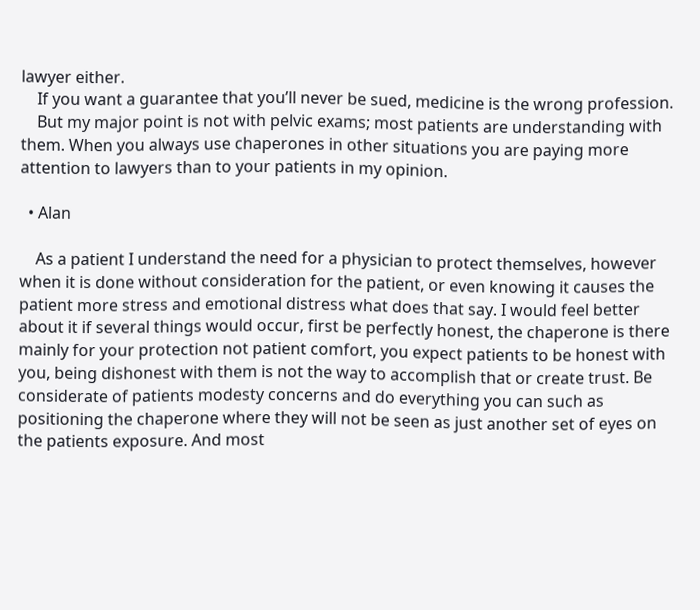lawyer either.
    If you want a guarantee that you’ll never be sued, medicine is the wrong profession.
    But my major point is not with pelvic exams; most patients are understanding with them. When you always use chaperones in other situations you are paying more attention to lawyers than to your patients in my opinion.

  • Alan

    As a patient I understand the need for a physician to protect themselves, however when it is done without consideration for the patient, or even knowing it causes the patient more stress and emotional distress what does that say. I would feel better about it if several things would occur, first be perfectly honest, the chaperone is there mainly for your protection not patient comfort, you expect patients to be honest with you, being dishonest with them is not the way to accomplish that or create trust. Be considerate of patients modesty concerns and do everything you can such as positioning the chaperone where they will not be seen as just another set of eyes on the patients exposure. And most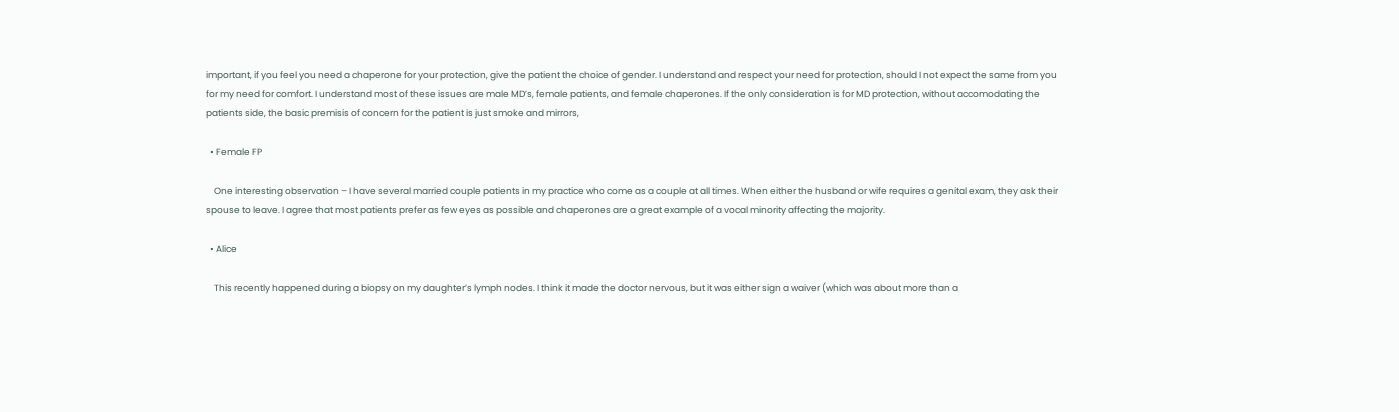important, if you feel you need a chaperone for your protection, give the patient the choice of gender. I understand and respect your need for protection, should I not expect the same from you for my need for comfort. I understand most of these issues are male MD’s, female patients, and female chaperones. If the only consideration is for MD protection, without accomodating the patients side, the basic premisis of concern for the patient is just smoke and mirrors,

  • Female FP

    One interesting observation – I have several married couple patients in my practice who come as a couple at all times. When either the husband or wife requires a genital exam, they ask their spouse to leave. I agree that most patients prefer as few eyes as possible and chaperones are a great example of a vocal minority affecting the majority.

  • Alice

    This recently happened during a biopsy on my daughter’s lymph nodes. I think it made the doctor nervous, but it was either sign a waiver (which was about more than a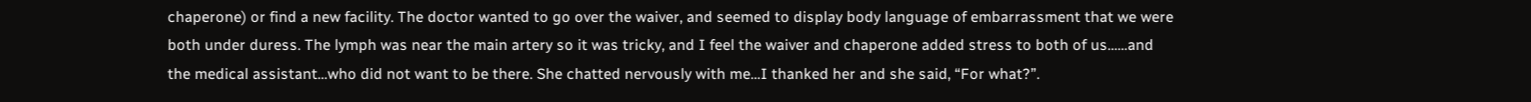chaperone) or find a new facility. The doctor wanted to go over the waiver, and seemed to display body language of embarrassment that we were both under duress. The lymph was near the main artery so it was tricky, and I feel the waiver and chaperone added stress to both of us……and the medical assistant…who did not want to be there. She chatted nervously with me…I thanked her and she said, “For what?”.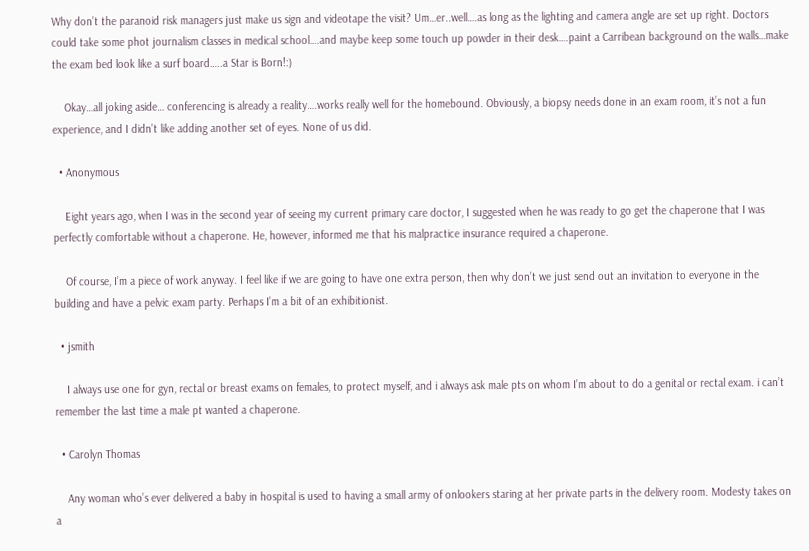Why don’t the paranoid risk managers just make us sign and videotape the visit? Um…er..well….as long as the lighting and camera angle are set up right. Doctors could take some phot journalism classes in medical school….and maybe keep some touch up powder in their desk….paint a Carribean background on the walls…make the exam bed look like a surf board…..a Star is Born!:)

    Okay…all joking aside… conferencing is already a reality….works really well for the homebound. Obviously, a biopsy needs done in an exam room, it’s not a fun experience, and I didn’t like adding another set of eyes. None of us did.

  • Anonymous

    Eight years ago, when I was in the second year of seeing my current primary care doctor, I suggested when he was ready to go get the chaperone that I was perfectly comfortable without a chaperone. He, however, informed me that his malpractice insurance required a chaperone.

    Of course, I’m a piece of work anyway. I feel like if we are going to have one extra person, then why don’t we just send out an invitation to everyone in the building and have a pelvic exam party. Perhaps I’m a bit of an exhibitionist.

  • jsmith

    I always use one for gyn, rectal or breast exams on females, to protect myself, and i always ask male pts on whom I’m about to do a genital or rectal exam. i can’t remember the last time a male pt wanted a chaperone.

  • Carolyn Thomas

    Any woman who’s ever delivered a baby in hospital is used to having a small army of onlookers staring at her private parts in the delivery room. Modesty takes on a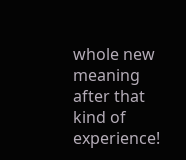whole new meaning after that kind of experience!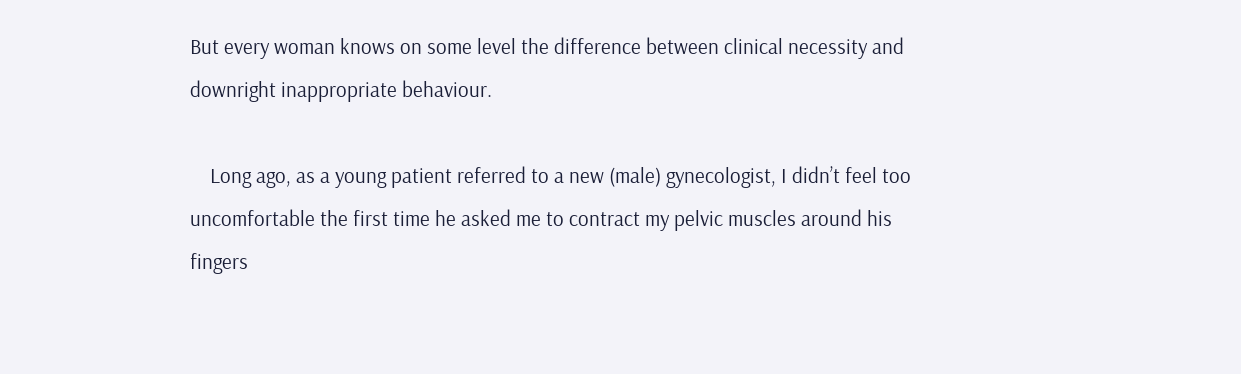But every woman knows on some level the difference between clinical necessity and downright inappropriate behaviour.

    Long ago, as a young patient referred to a new (male) gynecologist, I didn’t feel too uncomfortable the first time he asked me to contract my pelvic muscles around his fingers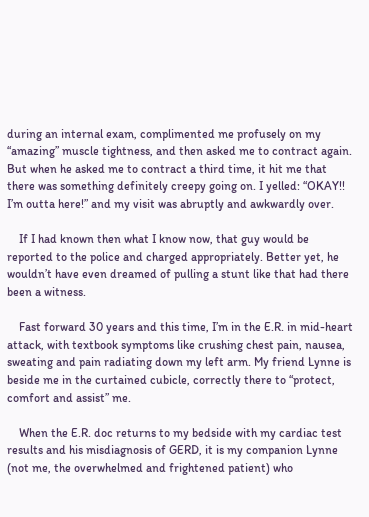during an internal exam, complimented me profusely on my “amazing” muscle tightness, and then asked me to contract again. But when he asked me to contract a third time, it hit me that there was something definitely creepy going on. I yelled: “OKAY!! I’m outta here!” and my visit was abruptly and awkwardly over.

    If I had known then what I know now, that guy would be reported to the police and charged appropriately. Better yet, he wouldn’t have even dreamed of pulling a stunt like that had there been a witness.

    Fast forward 30 years and this time, I’m in the E.R. in mid-heart attack, with textbook symptoms like crushing chest pain, nausea, sweating and pain radiating down my left arm. My friend Lynne is beside me in the curtained cubicle, correctly there to “protect, comfort and assist” me.

    When the E.R. doc returns to my bedside with my cardiac test results and his misdiagnosis of GERD, it is my companion Lynne (not me, the overwhelmed and frightened patient) who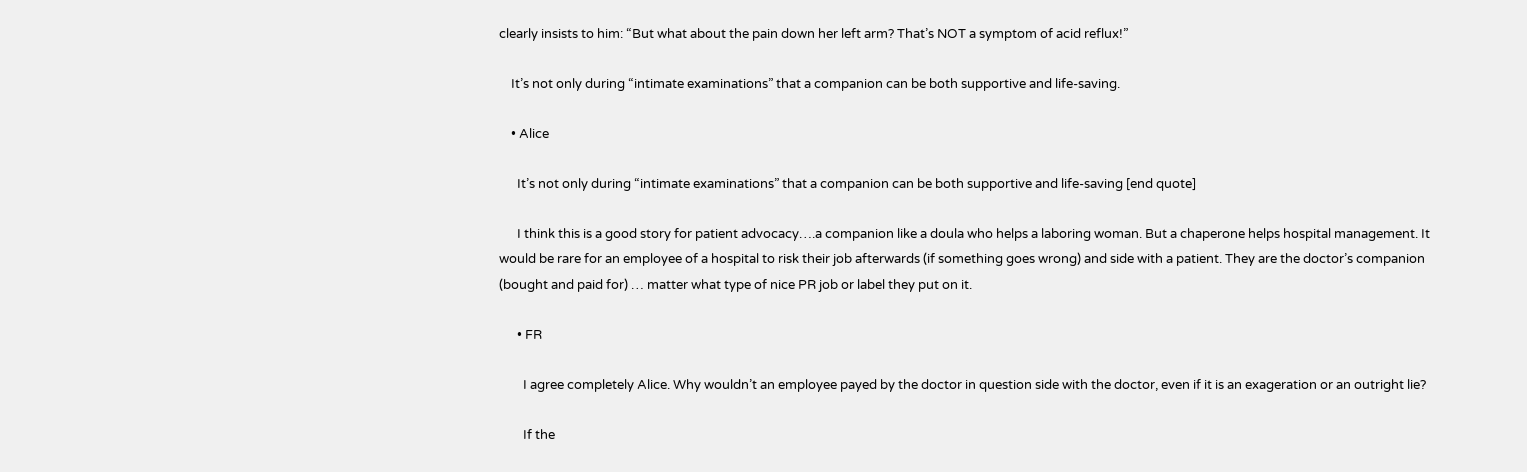clearly insists to him: “But what about the pain down her left arm? That’s NOT a symptom of acid reflux!”

    It’s not only during “intimate examinations” that a companion can be both supportive and life-saving.

    • Alice

      It’s not only during “intimate examinations” that a companion can be both supportive and life-saving [end quote]

      I think this is a good story for patient advocacy….a companion like a doula who helps a laboring woman. But a chaperone helps hospital management. It would be rare for an employee of a hospital to risk their job afterwards (if something goes wrong) and side with a patient. They are the doctor’s companion (bought and paid for) … matter what type of nice PR job or label they put on it.

      • FR

        I agree completely Alice. Why wouldn’t an employee payed by the doctor in question side with the doctor, even if it is an exageration or an outright lie?

        If the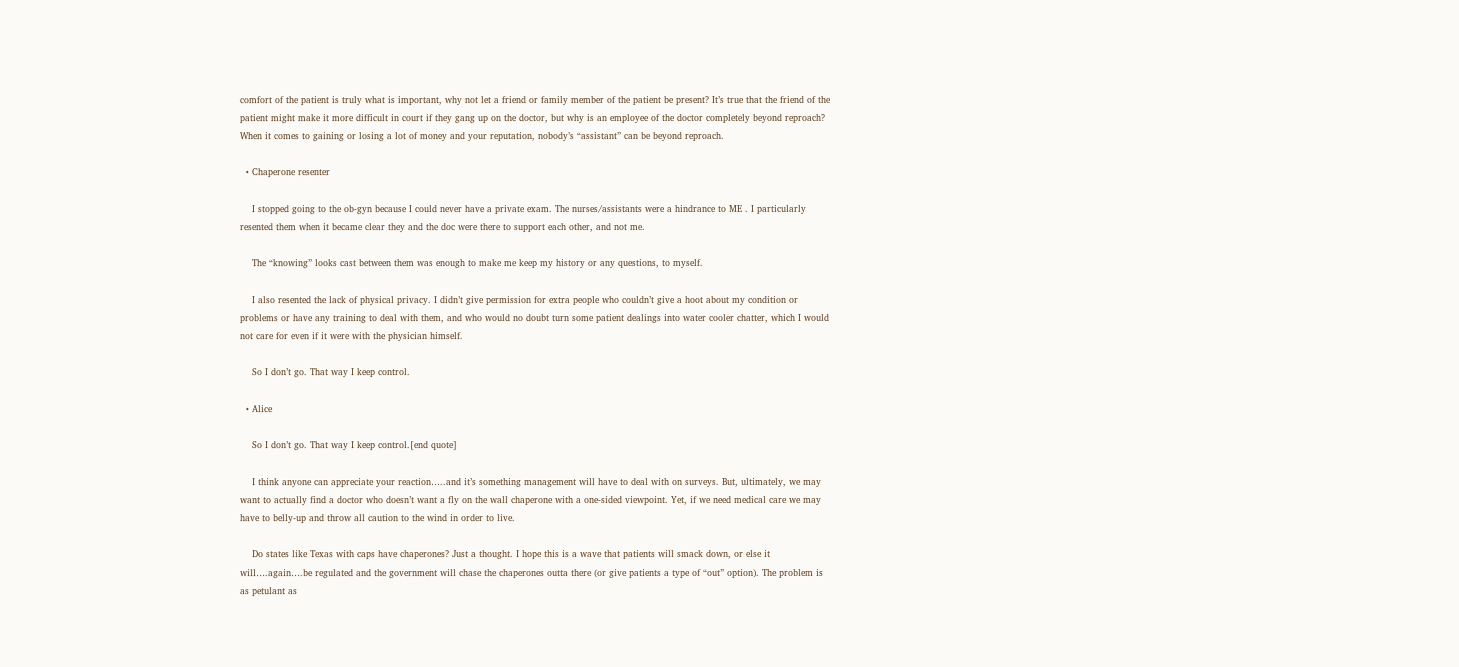comfort of the patient is truly what is important, why not let a friend or family member of the patient be present? It’s true that the friend of the patient might make it more difficult in court if they gang up on the doctor, but why is an employee of the doctor completely beyond reproach? When it comes to gaining or losing a lot of money and your reputation, nobody’s “assistant” can be beyond reproach.

  • Chaperone resenter

    I stopped going to the ob-gyn because I could never have a private exam. The nurses/assistants were a hindrance to ME . I particularly resented them when it became clear they and the doc were there to support each other, and not me.

    The “knowing” looks cast between them was enough to make me keep my history or any questions, to myself.

    I also resented the lack of physical privacy. I didn’t give permission for extra people who couldn’t give a hoot about my condition or problems or have any training to deal with them, and who would no doubt turn some patient dealings into water cooler chatter, which I would not care for even if it were with the physician himself.

    So I don’t go. That way I keep control.

  • Alice

    So I don’t go. That way I keep control.[end quote]

    I think anyone can appreciate your reaction…..and it’s something management will have to deal with on surveys. But, ultimately, we may want to actually find a doctor who doesn’t want a fly on the wall chaperone with a one-sided viewpoint. Yet, if we need medical care we may have to belly-up and throw all caution to the wind in order to live.

    Do states like Texas with caps have chaperones? Just a thought. I hope this is a wave that patients will smack down, or else it will….again….be regulated and the government will chase the chaperones outta there (or give patients a type of “out” option). The problem is as petulant as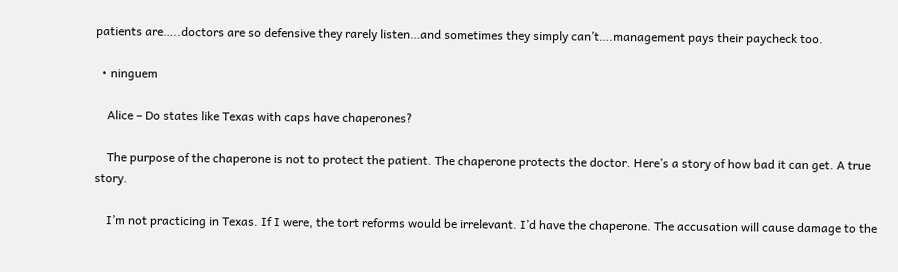patients are…..doctors are so defensive they rarely listen…and sometimes they simply can’t….management pays their paycheck too.

  • ninguem

    Alice – Do states like Texas with caps have chaperones?

    The purpose of the chaperone is not to protect the patient. The chaperone protects the doctor. Here’s a story of how bad it can get. A true story.

    I’m not practicing in Texas. If I were, the tort reforms would be irrelevant. I’d have the chaperone. The accusation will cause damage to the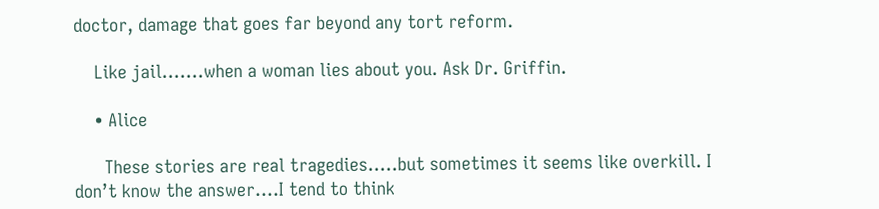doctor, damage that goes far beyond any tort reform.

    Like jail…….when a woman lies about you. Ask Dr. Griffin.

    • Alice

      These stories are real tragedies…..but sometimes it seems like overkill. I don’t know the answer….I tend to think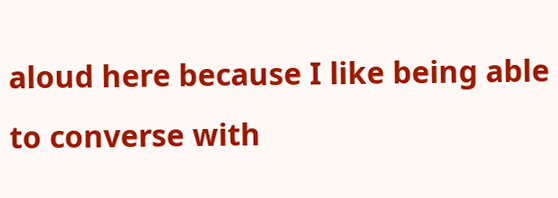aloud here because I like being able to converse with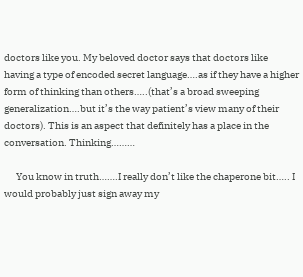doctors like you. My beloved doctor says that doctors like having a type of encoded secret language….as if they have a higher form of thinking than others…..(that’s a broad sweeping generalization….but it’s the way patient’s view many of their doctors). This is an aspect that definitely has a place in the conversation. Thinking………

      You know in truth…….I really don’t like the chaperone bit….. I would probably just sign away my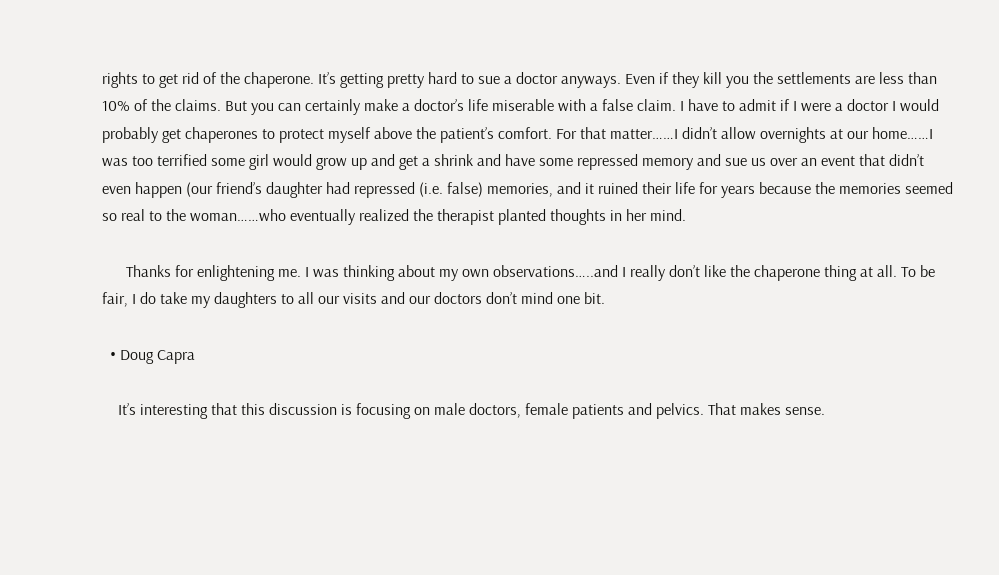rights to get rid of the chaperone. It’s getting pretty hard to sue a doctor anyways. Even if they kill you the settlements are less than 10% of the claims. But you can certainly make a doctor’s life miserable with a false claim. I have to admit if I were a doctor I would probably get chaperones to protect myself above the patient’s comfort. For that matter……I didn’t allow overnights at our home……I was too terrified some girl would grow up and get a shrink and have some repressed memory and sue us over an event that didn’t even happen (our friend’s daughter had repressed (i.e. false) memories, and it ruined their life for years because the memories seemed so real to the woman……who eventually realized the therapist planted thoughts in her mind.

      Thanks for enlightening me. I was thinking about my own observations…..and I really don’t like the chaperone thing at all. To be fair, I do take my daughters to all our visits and our doctors don’t mind one bit.

  • Doug Capra

    It’s interesting that this discussion is focusing on male doctors, female patients and pelvics. That makes sense.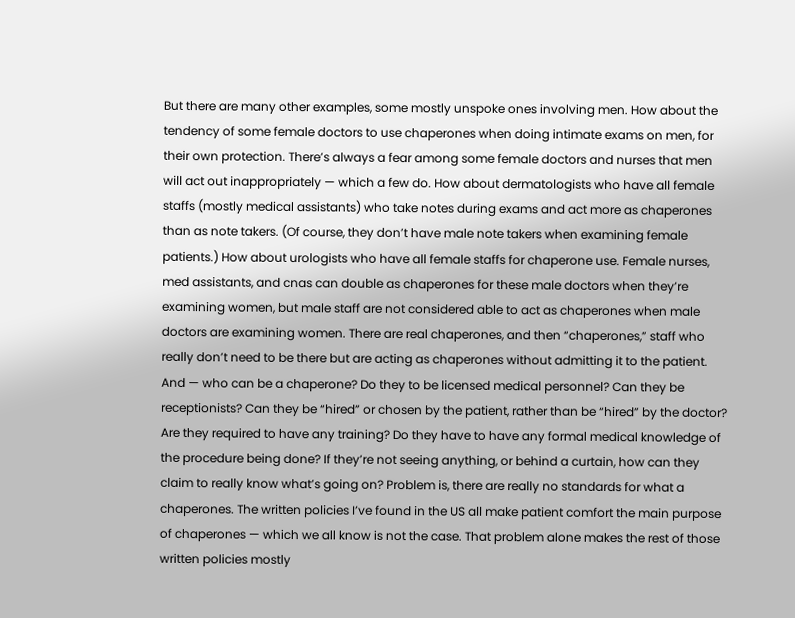But there are many other examples, some mostly unspoke ones involving men. How about the tendency of some female doctors to use chaperones when doing intimate exams on men, for their own protection. There’s always a fear among some female doctors and nurses that men will act out inappropriately — which a few do. How about dermatologists who have all female staffs (mostly medical assistants) who take notes during exams and act more as chaperones than as note takers. (Of course, they don’t have male note takers when examining female patients.) How about urologists who have all female staffs for chaperone use. Female nurses, med assistants, and cnas can double as chaperones for these male doctors when they’re examining women, but male staff are not considered able to act as chaperones when male doctors are examining women. There are real chaperones, and then “chaperones,” staff who really don’t need to be there but are acting as chaperones without admitting it to the patient. And — who can be a chaperone? Do they to be licensed medical personnel? Can they be receptionists? Can they be “hired” or chosen by the patient, rather than be “hired” by the doctor? Are they required to have any training? Do they have to have any formal medical knowledge of the procedure being done? If they’re not seeing anything, or behind a curtain, how can they claim to really know what’s going on? Problem is, there are really no standards for what a chaperones. The written policies I’ve found in the US all make patient comfort the main purpose of chaperones — which we all know is not the case. That problem alone makes the rest of those written policies mostly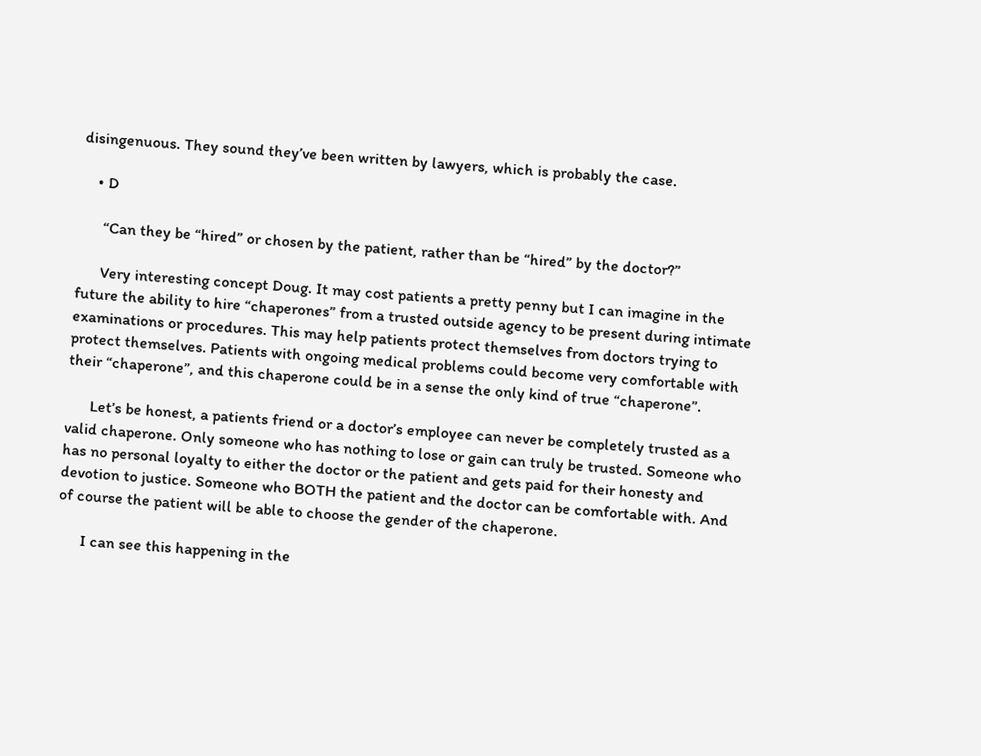disingenuous. They sound they’ve been written by lawyers, which is probably the case.

    • D

      “Can they be “hired” or chosen by the patient, rather than be “hired” by the doctor?”

      Very interesting concept Doug. It may cost patients a pretty penny but I can imagine in the future the ability to hire “chaperones” from a trusted outside agency to be present during intimate examinations or procedures. This may help patients protect themselves from doctors trying to protect themselves. Patients with ongoing medical problems could become very comfortable with their “chaperone”, and this chaperone could be in a sense the only kind of true “chaperone”.

      Let’s be honest, a patients friend or a doctor’s employee can never be completely trusted as a valid chaperone. Only someone who has nothing to lose or gain can truly be trusted. Someone who has no personal loyalty to either the doctor or the patient and gets paid for their honesty and devotion to justice. Someone who BOTH the patient and the doctor can be comfortable with. And of course the patient will be able to choose the gender of the chaperone.

      I can see this happening in the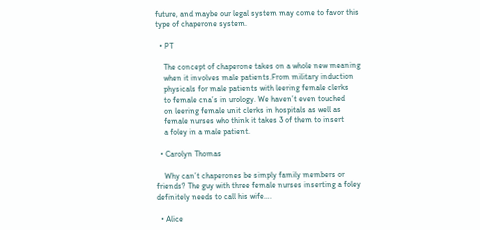future, and maybe our legal system may come to favor this type of chaperone system.

  • PT

    The concept of chaperone takes on a whole new meaning
    when it involves male patients.From military induction
    physicals for male patients with leering female clerks
    to female cna’s in urology. We haven’t even touched
    on leering female unit clerks in hospitals as well as
    female nurses who think it takes 3 of them to insert
    a foley in a male patient.

  • Carolyn Thomas

    Why can’t chaperones be simply family members or friends? The guy with three female nurses inserting a foley definitely needs to call his wife….

  • Alice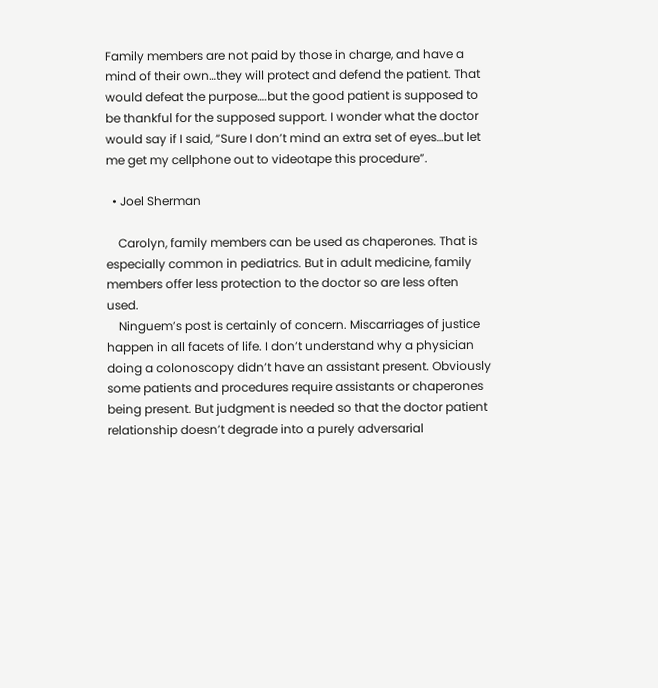Family members are not paid by those in charge, and have a mind of their own…they will protect and defend the patient. That would defeat the purpose….but the good patient is supposed to be thankful for the supposed support. I wonder what the doctor would say if I said, “Sure I don’t mind an extra set of eyes…but let me get my cellphone out to videotape this procedure”.

  • Joel Sherman

    Carolyn, family members can be used as chaperones. That is especially common in pediatrics. But in adult medicine, family members offer less protection to the doctor so are less often used.
    Ninguem’s post is certainly of concern. Miscarriages of justice happen in all facets of life. I don’t understand why a physician doing a colonoscopy didn’t have an assistant present. Obviously some patients and procedures require assistants or chaperones being present. But judgment is needed so that the doctor patient relationship doesn’t degrade into a purely adversarial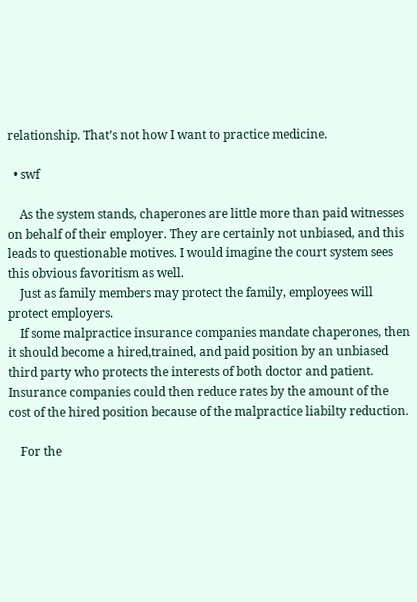relationship. That’s not how I want to practice medicine.

  • swf

    As the system stands, chaperones are little more than paid witnesses on behalf of their employer. They are certainly not unbiased, and this leads to questionable motives. I would imagine the court system sees this obvious favoritism as well.
    Just as family members may protect the family, employees will protect employers.
    If some malpractice insurance companies mandate chaperones, then it should become a hired,trained, and paid position by an unbiased third party who protects the interests of both doctor and patient. Insurance companies could then reduce rates by the amount of the cost of the hired position because of the malpractice liabilty reduction.

    For the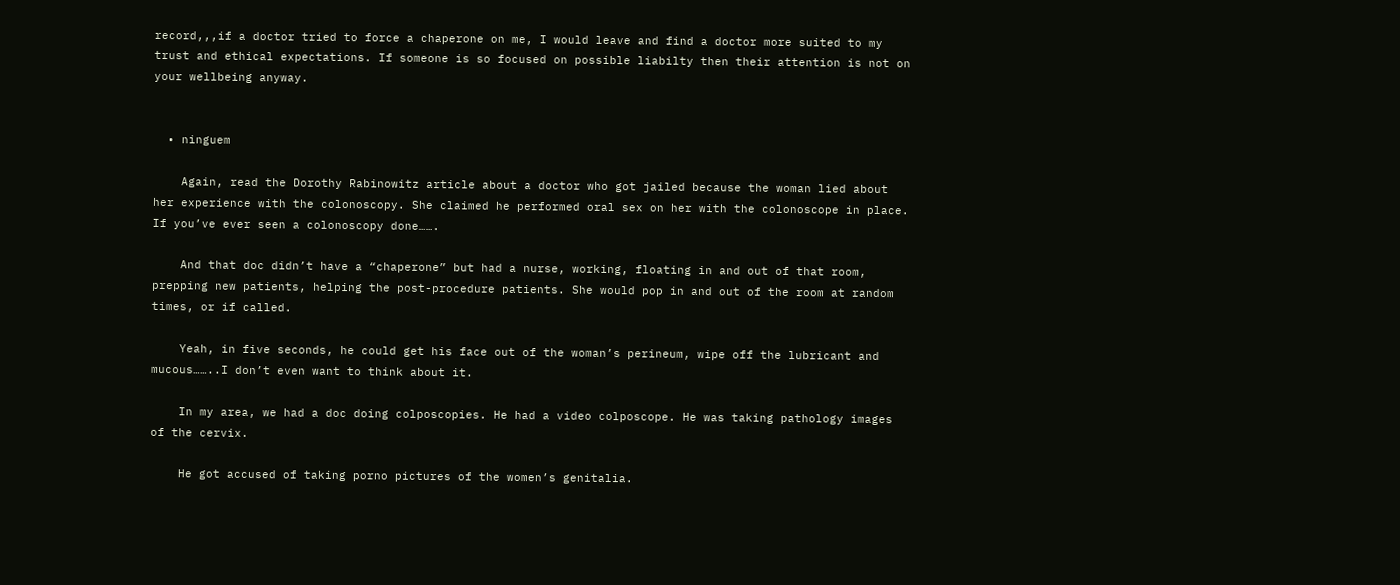record,,,if a doctor tried to force a chaperone on me, I would leave and find a doctor more suited to my trust and ethical expectations. If someone is so focused on possible liabilty then their attention is not on your wellbeing anyway.


  • ninguem

    Again, read the Dorothy Rabinowitz article about a doctor who got jailed because the woman lied about her experience with the colonoscopy. She claimed he performed oral sex on her with the colonoscope in place. If you’ve ever seen a colonoscopy done…….

    And that doc didn’t have a “chaperone” but had a nurse, working, floating in and out of that room, prepping new patients, helping the post-procedure patients. She would pop in and out of the room at random times, or if called.

    Yeah, in five seconds, he could get his face out of the woman’s perineum, wipe off the lubricant and mucous……..I don’t even want to think about it.

    In my area, we had a doc doing colposcopies. He had a video colposcope. He was taking pathology images of the cervix.

    He got accused of taking porno pictures of the women’s genitalia.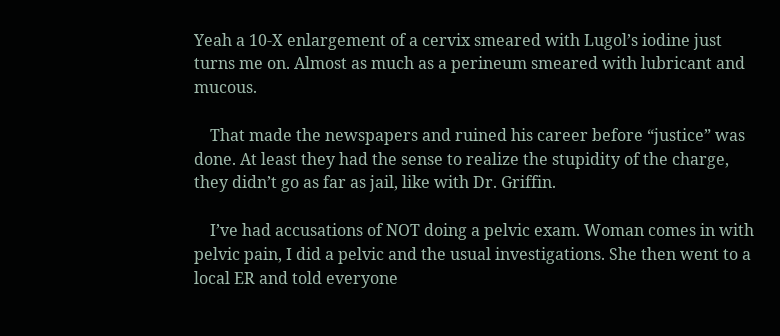Yeah a 10-X enlargement of a cervix smeared with Lugol’s iodine just turns me on. Almost as much as a perineum smeared with lubricant and mucous.

    That made the newspapers and ruined his career before “justice” was done. At least they had the sense to realize the stupidity of the charge, they didn’t go as far as jail, like with Dr. Griffin.

    I’ve had accusations of NOT doing a pelvic exam. Woman comes in with pelvic pain, I did a pelvic and the usual investigations. She then went to a local ER and told everyone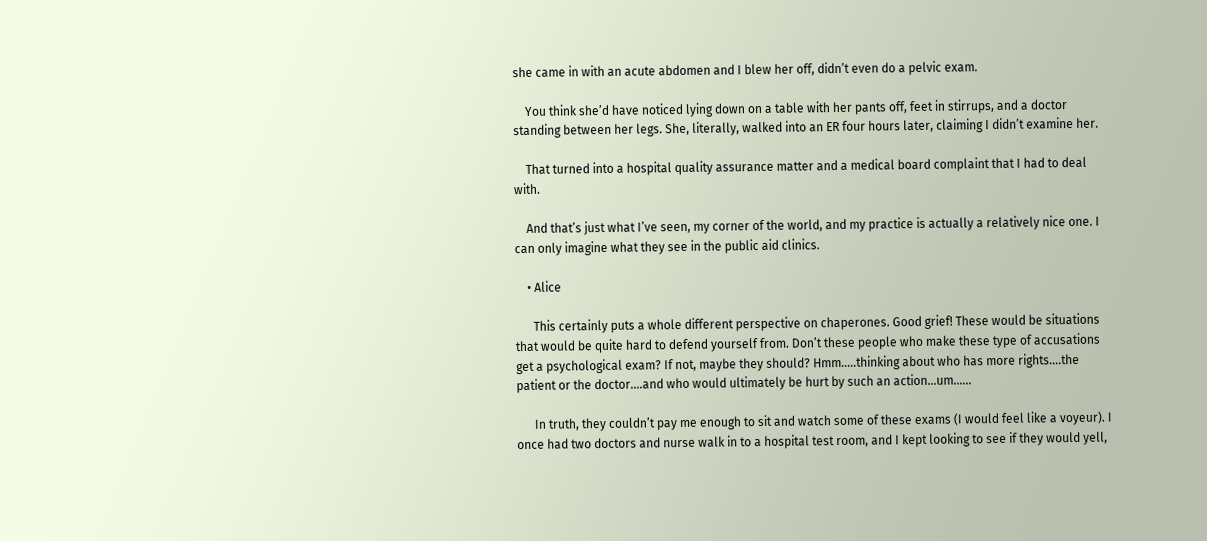she came in with an acute abdomen and I blew her off, didn’t even do a pelvic exam.

    You think she’d have noticed lying down on a table with her pants off, feet in stirrups, and a doctor standing between her legs. She, literally, walked into an ER four hours later, claiming I didn’t examine her.

    That turned into a hospital quality assurance matter and a medical board complaint that I had to deal with.

    And that’s just what I’ve seen, my corner of the world, and my practice is actually a relatively nice one. I can only imagine what they see in the public aid clinics.

    • Alice

      This certainly puts a whole different perspective on chaperones. Good grief! These would be situations that would be quite hard to defend yourself from. Don’t these people who make these type of accusations get a psychological exam? If not, maybe they should? Hmm…..thinking about who has more rights….the patient or the doctor….and who would ultimately be hurt by such an action…um……

      In truth, they couldn’t pay me enough to sit and watch some of these exams (I would feel like a voyeur). I once had two doctors and nurse walk in to a hospital test room, and I kept looking to see if they would yell,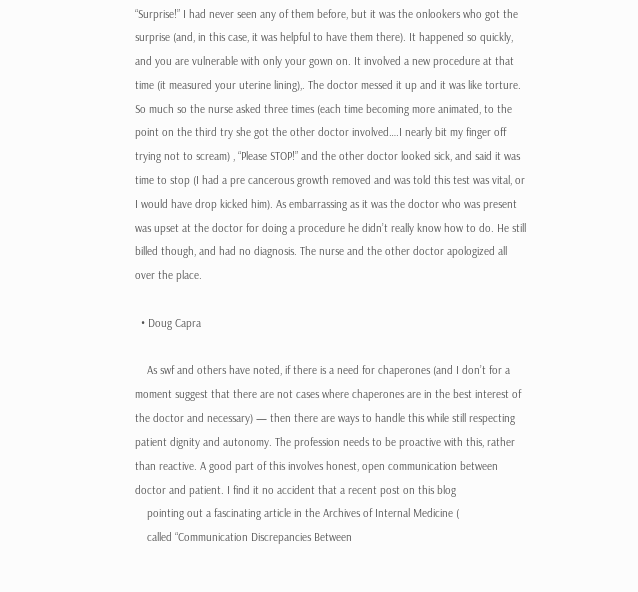“Surprise!” I had never seen any of them before, but it was the onlookers who got the surprise (and, in this case, it was helpful to have them there). It happened so quickly, and you are vulnerable with only your gown on. It involved a new procedure at that time (it measured your uterine lining),. The doctor messed it up and it was like torture. So much so the nurse asked three times (each time becoming more animated, to the point on the third try she got the other doctor involved….I nearly bit my finger off trying not to scream) , “Please STOP!” and the other doctor looked sick, and said it was time to stop (I had a pre cancerous growth removed and was told this test was vital, or I would have drop kicked him). As embarrassing as it was the doctor who was present was upset at the doctor for doing a procedure he didn’t really know how to do. He still billed though, and had no diagnosis. The nurse and the other doctor apologized all over the place.

  • Doug Capra

    As swf and others have noted, if there is a need for chaperones (and I don’t for a moment suggest that there are not cases where chaperones are in the best interest of the doctor and necessary) — then there are ways to handle this while still respecting patient dignity and autonomy. The profession needs to be proactive with this, rather than reactive. A good part of this involves honest, open communication between doctor and patient. I find it no accident that a recent post on this blog
    pointing out a fascinating article in the Archives of Internal Medicine (
    called “Communication Discrepancies Between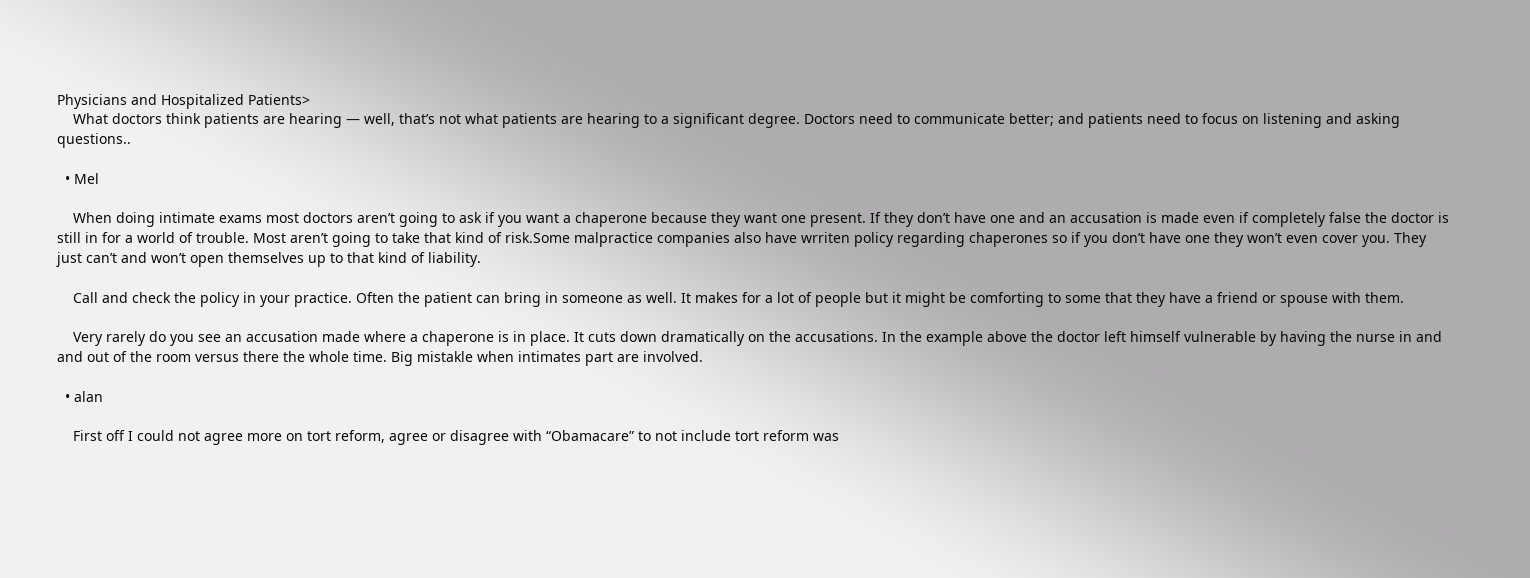Physicians and Hospitalized Patients>
    What doctors think patients are hearing — well, that’s not what patients are hearing to a significant degree. Doctors need to communicate better; and patients need to focus on listening and asking questions..

  • Mel

    When doing intimate exams most doctors aren’t going to ask if you want a chaperone because they want one present. If they don’t have one and an accusation is made even if completely false the doctor is still in for a world of trouble. Most aren’t going to take that kind of risk.Some malpractice companies also have wrriten policy regarding chaperones so if you don’t have one they won’t even cover you. They just can’t and won’t open themselves up to that kind of liability.

    Call and check the policy in your practice. Often the patient can bring in someone as well. It makes for a lot of people but it might be comforting to some that they have a friend or spouse with them.

    Very rarely do you see an accusation made where a chaperone is in place. It cuts down dramatically on the accusations. In the example above the doctor left himself vulnerable by having the nurse in and and out of the room versus there the whole time. Big mistakle when intimates part are involved.

  • alan

    First off I could not agree more on tort reform, agree or disagree with “Obamacare” to not include tort reform was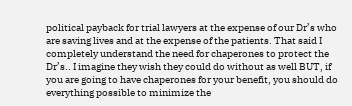political payback for trial lawyers at the expense of our Dr’s who are saving lives and at the expense of the patients. That said I completely understand the need for chaperones to protect the Dr’s.. I imagine they wish they could do without as well BUT, if you are going to have chaperones for your benefit, you should do everything possible to minimize the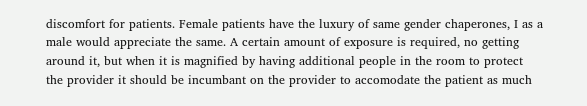discomfort for patients. Female patients have the luxury of same gender chaperones, I as a male would appreciate the same. A certain amount of exposure is required, no getting around it, but when it is magnified by having additional people in the room to protect the provider it should be incumbant on the provider to accomodate the patient as much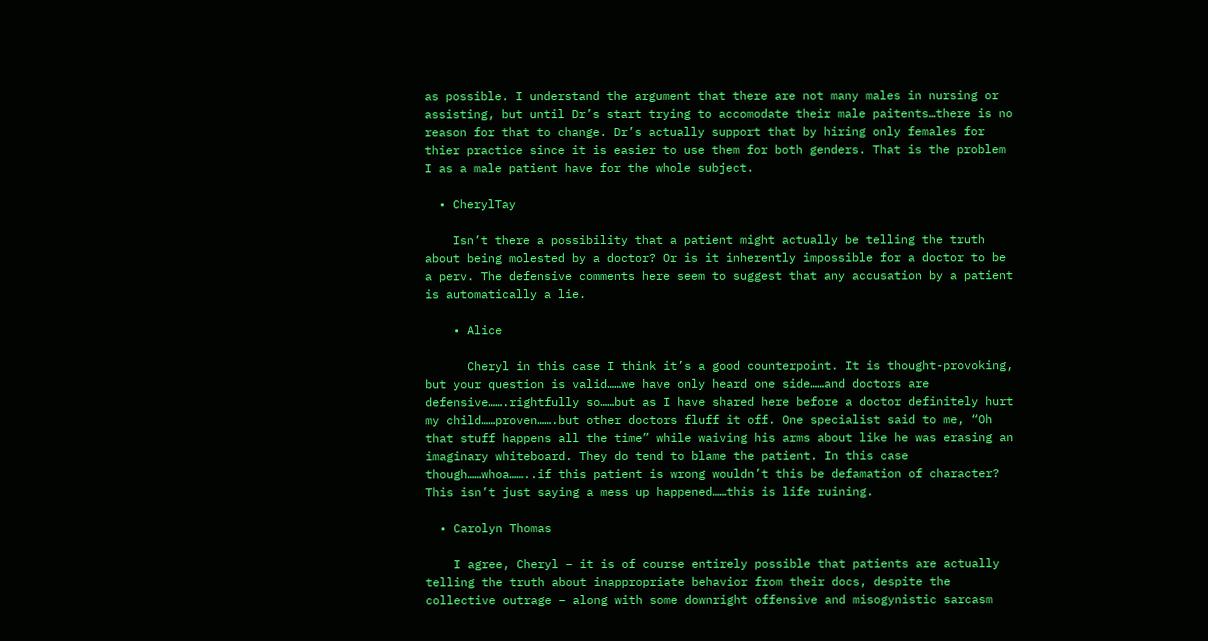as possible. I understand the argument that there are not many males in nursing or assisting, but until Dr’s start trying to accomodate their male paitents…there is no reason for that to change. Dr’s actually support that by hiring only females for thier practice since it is easier to use them for both genders. That is the problem I as a male patient have for the whole subject.

  • CherylTay

    Isn’t there a possibility that a patient might actually be telling the truth about being molested by a doctor? Or is it inherently impossible for a doctor to be a perv. The defensive comments here seem to suggest that any accusation by a patient is automatically a lie.

    • Alice

      Cheryl in this case I think it’s a good counterpoint. It is thought-provoking, but your question is valid……we have only heard one side……and doctors are defensive…….rightfully so……but as I have shared here before a doctor definitely hurt my child……proven…….but other doctors fluff it off. One specialist said to me, “Oh that stuff happens all the time” while waiving his arms about like he was erasing an imaginary whiteboard. They do tend to blame the patient. In this case though……whoa……..if this patient is wrong wouldn’t this be defamation of character? This isn’t just saying a mess up happened……this is life ruining.

  • Carolyn Thomas

    I agree, Cheryl – it is of course entirely possible that patients are actually telling the truth about inappropriate behavior from their docs, despite the collective outrage – along with some downright offensive and misogynistic sarcasm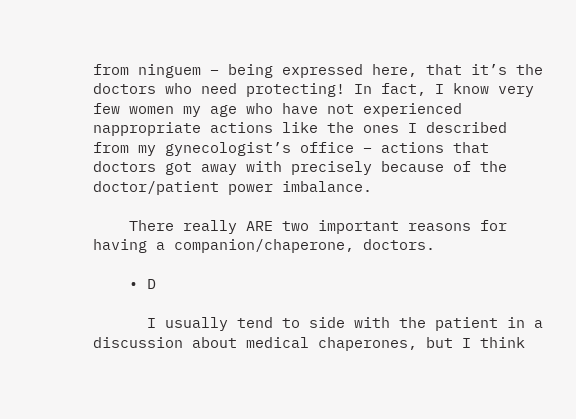from ninguem – being expressed here, that it’s the doctors who need protecting! In fact, I know very few women my age who have not experienced nappropriate actions like the ones I described from my gynecologist’s office – actions that doctors got away with precisely because of the doctor/patient power imbalance.

    There really ARE two important reasons for having a companion/chaperone, doctors.

    • D

      I usually tend to side with the patient in a discussion about medical chaperones, but I think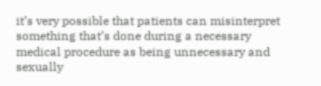it’s very possible that patients can misinterpret something that’s done during a necessary medical procedure as being unnecessary and sexually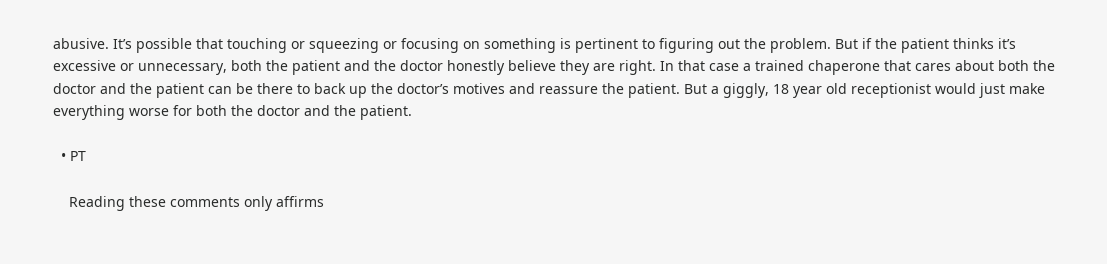abusive. It’s possible that touching or squeezing or focusing on something is pertinent to figuring out the problem. But if the patient thinks it’s excessive or unnecessary, both the patient and the doctor honestly believe they are right. In that case a trained chaperone that cares about both the doctor and the patient can be there to back up the doctor’s motives and reassure the patient. But a giggly, 18 year old receptionist would just make everything worse for both the doctor and the patient.

  • PT

    Reading these comments only affirms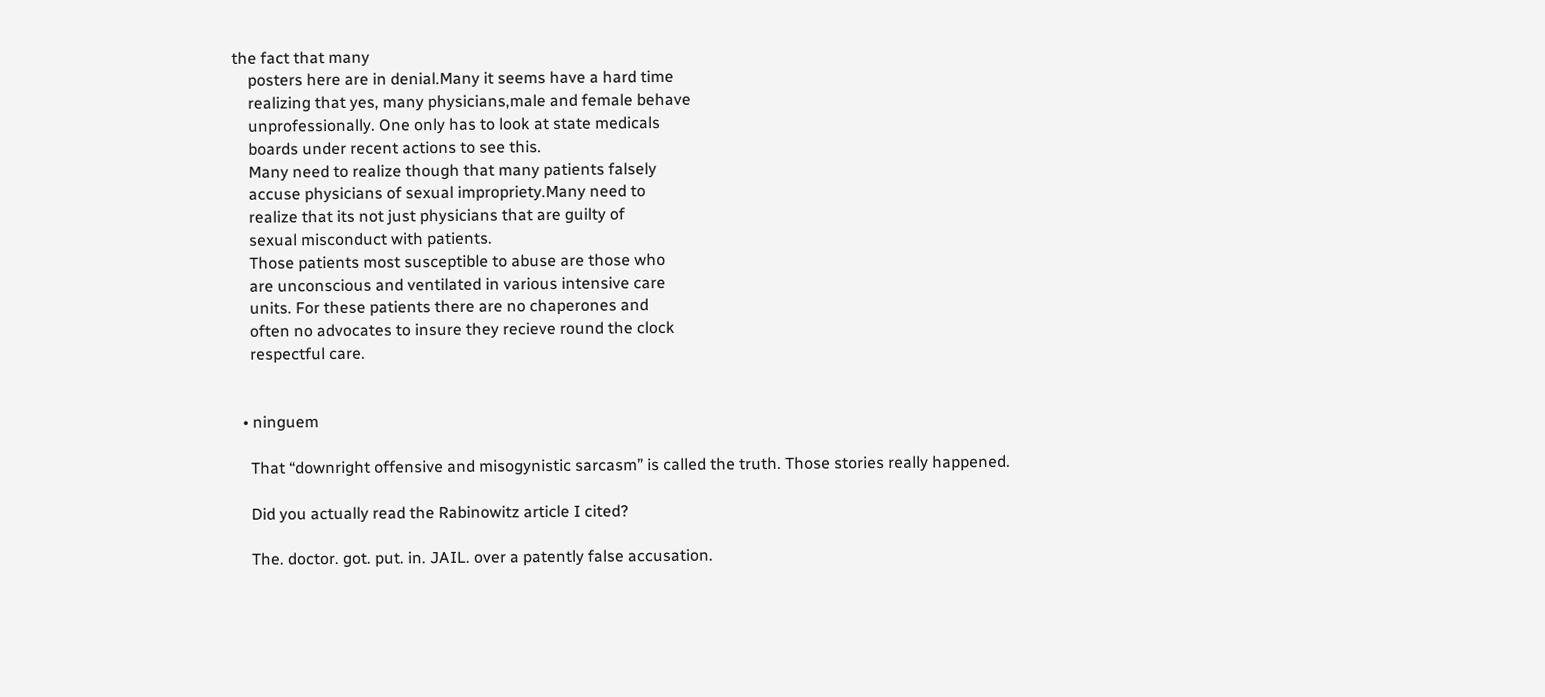the fact that many
    posters here are in denial.Many it seems have a hard time
    realizing that yes, many physicians,male and female behave
    unprofessionally. One only has to look at state medicals
    boards under recent actions to see this.
    Many need to realize though that many patients falsely
    accuse physicians of sexual impropriety.Many need to
    realize that its not just physicians that are guilty of
    sexual misconduct with patients.
    Those patients most susceptible to abuse are those who
    are unconscious and ventilated in various intensive care
    units. For these patients there are no chaperones and
    often no advocates to insure they recieve round the clock
    respectful care.


  • ninguem

    That “downright offensive and misogynistic sarcasm” is called the truth. Those stories really happened.

    Did you actually read the Rabinowitz article I cited?

    The. doctor. got. put. in. JAIL. over a patently false accusation.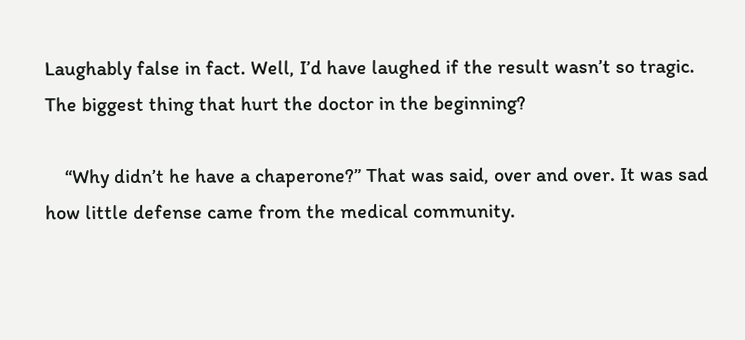Laughably false in fact. Well, I’d have laughed if the result wasn’t so tragic. The biggest thing that hurt the doctor in the beginning?

    “Why didn’t he have a chaperone?” That was said, over and over. It was sad how little defense came from the medical community.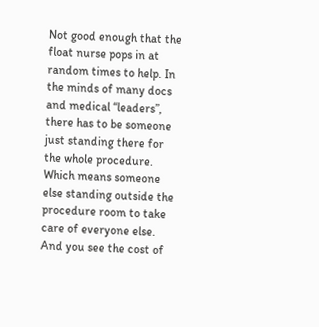Not good enough that the float nurse pops in at random times to help. In the minds of many docs and medical “leaders”, there has to be someone just standing there for the whole procedure. Which means someone else standing outside the procedure room to take care of everyone else. And you see the cost of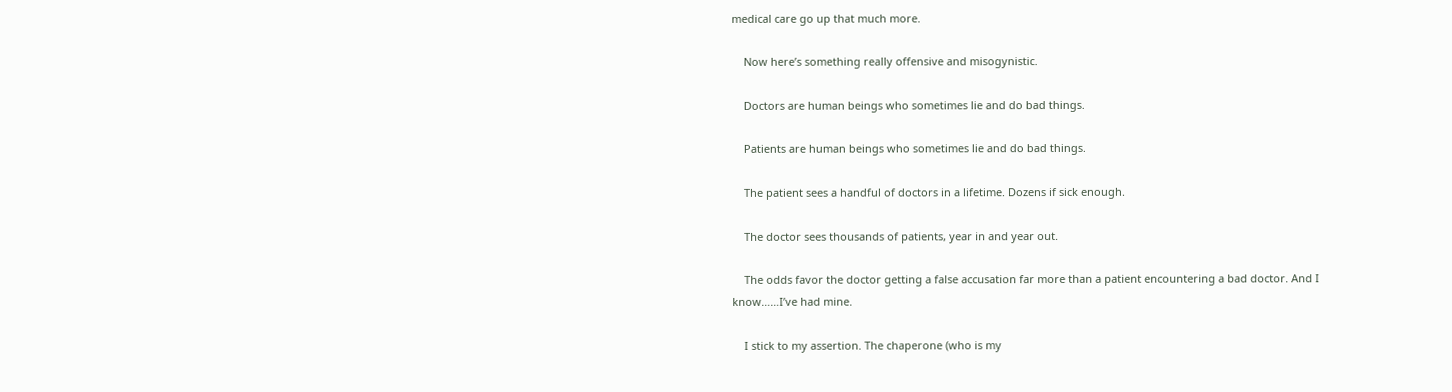medical care go up that much more.

    Now here’s something really offensive and misogynistic.

    Doctors are human beings who sometimes lie and do bad things.

    Patients are human beings who sometimes lie and do bad things.

    The patient sees a handful of doctors in a lifetime. Dozens if sick enough.

    The doctor sees thousands of patients, year in and year out.

    The odds favor the doctor getting a false accusation far more than a patient encountering a bad doctor. And I know……I’ve had mine.

    I stick to my assertion. The chaperone (who is my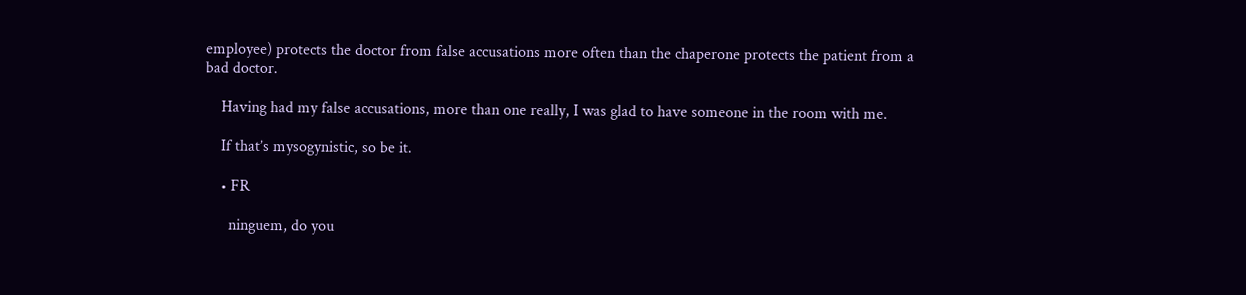employee) protects the doctor from false accusations more often than the chaperone protects the patient from a bad doctor.

    Having had my false accusations, more than one really, I was glad to have someone in the room with me.

    If that’s mysogynistic, so be it.

    • FR

      ninguem, do you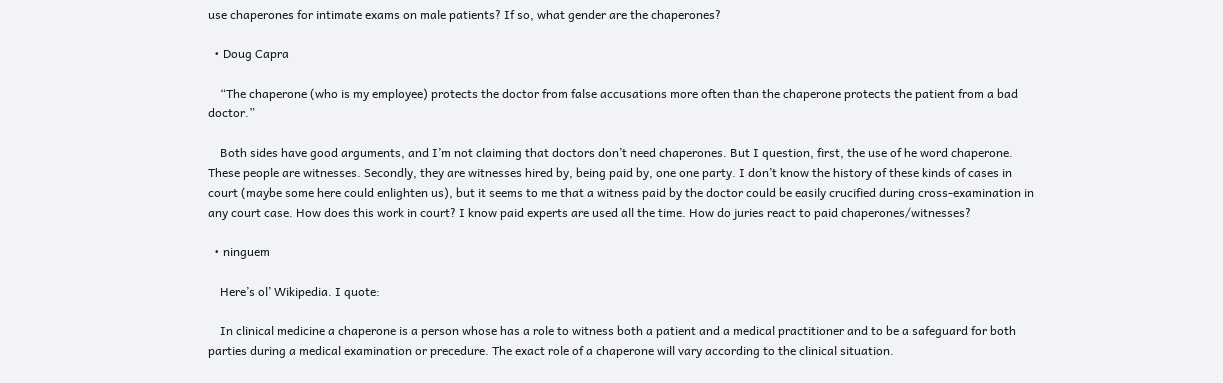use chaperones for intimate exams on male patients? If so, what gender are the chaperones?

  • Doug Capra

    “The chaperone (who is my employee) protects the doctor from false accusations more often than the chaperone protects the patient from a bad doctor.”

    Both sides have good arguments, and I’m not claiming that doctors don’t need chaperones. But I question, first, the use of he word chaperone. These people are witnesses. Secondly, they are witnesses hired by, being paid by, one one party. I don’t know the history of these kinds of cases in court (maybe some here could enlighten us), but it seems to me that a witness paid by the doctor could be easily crucified during cross-examination in any court case. How does this work in court? I know paid experts are used all the time. How do juries react to paid chaperones/witnesses?

  • ninguem

    Here’s ol’ Wikipedia. I quote:

    In clinical medicine a chaperone is a person whose has a role to witness both a patient and a medical practitioner and to be a safeguard for both parties during a medical examination or precedure. The exact role of a chaperone will vary according to the clinical situation.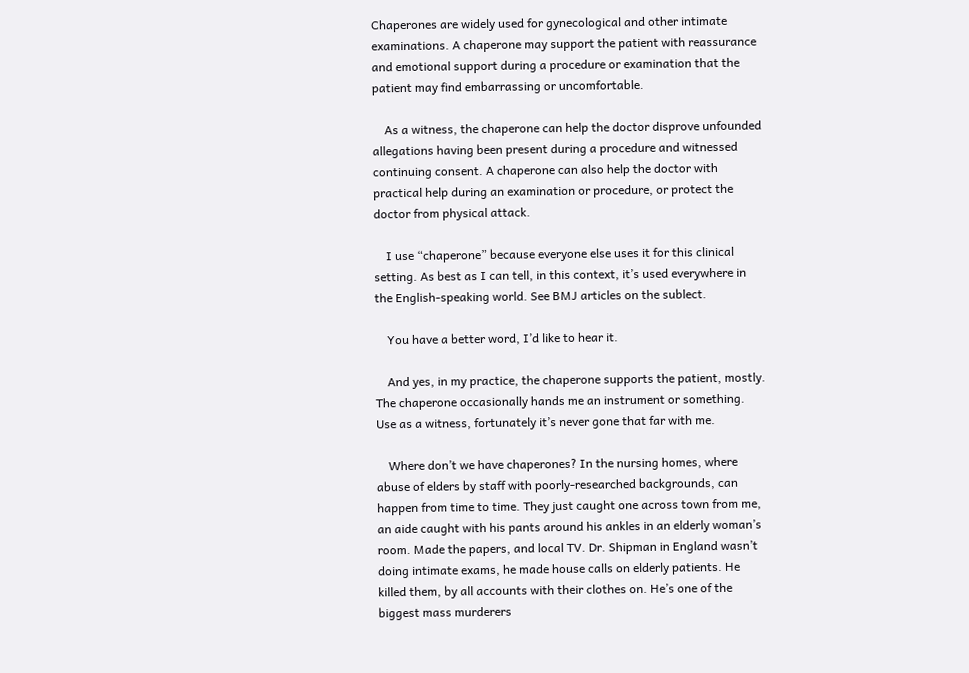Chaperones are widely used for gynecological and other intimate examinations. A chaperone may support the patient with reassurance and emotional support during a procedure or examination that the patient may find embarrassing or uncomfortable.

    As a witness, the chaperone can help the doctor disprove unfounded allegations having been present during a procedure and witnessed continuing consent. A chaperone can also help the doctor with practical help during an examination or procedure, or protect the doctor from physical attack.

    I use “chaperone” because everyone else uses it for this clinical setting. As best as I can tell, in this context, it’s used everywhere in the English-speaking world. See BMJ articles on the sublect.

    You have a better word, I’d like to hear it.

    And yes, in my practice, the chaperone supports the patient, mostly. The chaperone occasionally hands me an instrument or something. Use as a witness, fortunately it’s never gone that far with me.

    Where don’t we have chaperones? In the nursing homes, where abuse of elders by staff with poorly-researched backgrounds, can happen from time to time. They just caught one across town from me, an aide caught with his pants around his ankles in an elderly woman’s room. Made the papers, and local TV. Dr. Shipman in England wasn’t doing intimate exams, he made house calls on elderly patients. He killed them, by all accounts with their clothes on. He’s one of the biggest mass murderers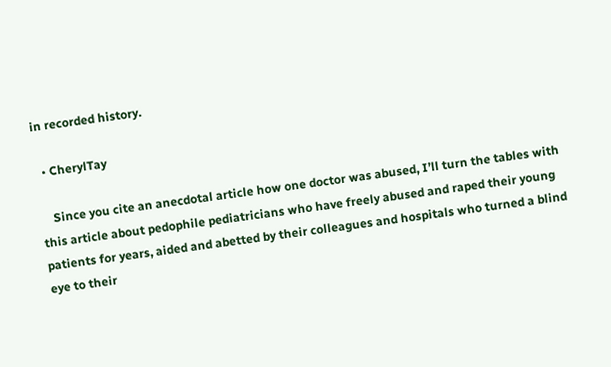in recorded history.

  • CherylTay

    Since you cite an anecdotal article how one doctor was abused, I’ll turn the tables with this article about pedophile pediatricians who have freely abused and raped their young patients for years, aided and abetted by their colleagues and hospitals who turned a blind eye to their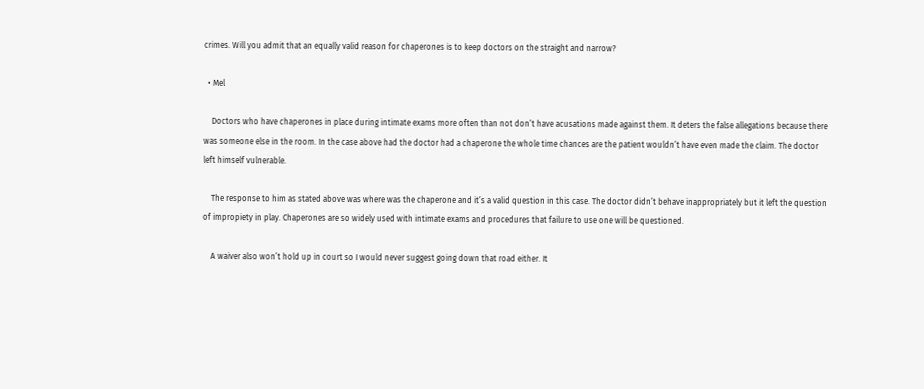crimes. Will you admit that an equally valid reason for chaperones is to keep doctors on the straight and narrow?

  • Mel

    Doctors who have chaperones in place during intimate exams more often than not don’t have acusations made against them. It deters the false allegations because there was someone else in the room. In the case above had the doctor had a chaperone the whole time chances are the patient wouldn’t have even made the claim. The doctor left himself vulnerable.

    The response to him as stated above was where was the chaperone and it’s a valid question in this case. The doctor didn’t behave inappropriately but it left the question of impropiety in play. Chaperones are so widely used with intimate exams and procedures that failure to use one will be questioned.

    A waiver also won’t hold up in court so I would never suggest going down that road either. It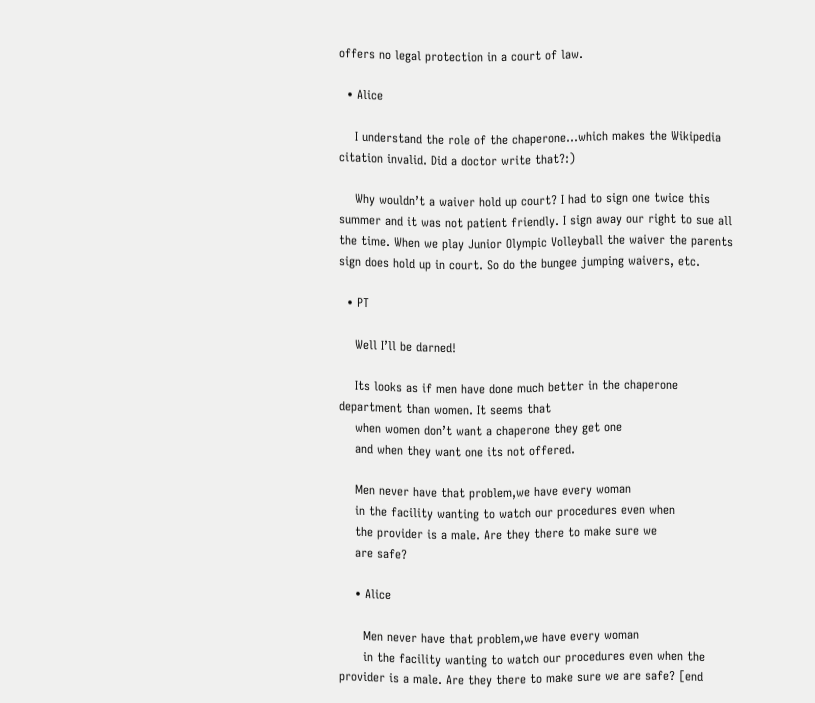offers no legal protection in a court of law.

  • Alice

    I understand the role of the chaperone…which makes the Wikipedia citation invalid. Did a doctor write that?:)

    Why wouldn’t a waiver hold up court? I had to sign one twice this summer and it was not patient friendly. I sign away our right to sue all the time. When we play Junior Olympic Volleyball the waiver the parents sign does hold up in court. So do the bungee jumping waivers, etc.

  • PT

    Well I’ll be darned!

    Its looks as if men have done much better in the chaperone department than women. It seems that
    when women don’t want a chaperone they get one
    and when they want one its not offered.

    Men never have that problem,we have every woman
    in the facility wanting to watch our procedures even when
    the provider is a male. Are they there to make sure we
    are safe?

    • Alice

      Men never have that problem,we have every woman
      in the facility wanting to watch our procedures even when the provider is a male. Are they there to make sure we are safe? [end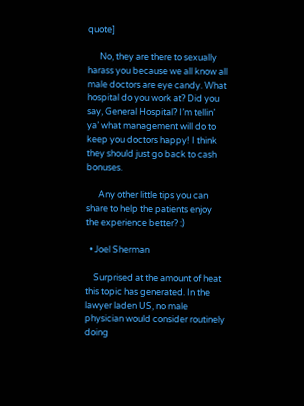quote]

      No, they are there to sexually harass you because we all know all male doctors are eye candy. What hospital do you work at? Did you say, General Hospital? I’m tellin’ ya’ what management will do to keep you doctors happy! I think they should just go back to cash bonuses.

      Any other little tips you can share to help the patients enjoy the experience better? :)

  • Joel Sherman

    Surprised at the amount of heat this topic has generated. In the lawyer laden US, no male physician would consider routinely doing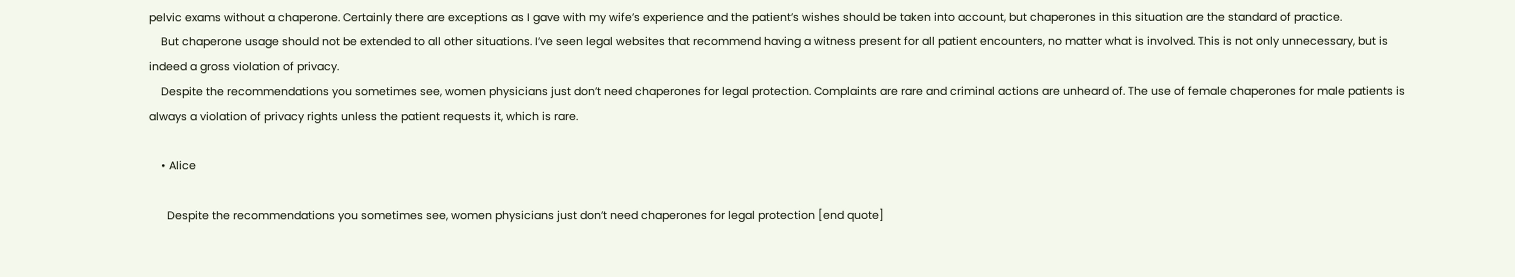pelvic exams without a chaperone. Certainly there are exceptions as I gave with my wife’s experience and the patient’s wishes should be taken into account, but chaperones in this situation are the standard of practice.
    But chaperone usage should not be extended to all other situations. I’ve seen legal websites that recommend having a witness present for all patient encounters, no matter what is involved. This is not only unnecessary, but is indeed a gross violation of privacy.
    Despite the recommendations you sometimes see, women physicians just don’t need chaperones for legal protection. Complaints are rare and criminal actions are unheard of. The use of female chaperones for male patients is always a violation of privacy rights unless the patient requests it, which is rare.

    • Alice

      Despite the recommendations you sometimes see, women physicians just don’t need chaperones for legal protection [end quote]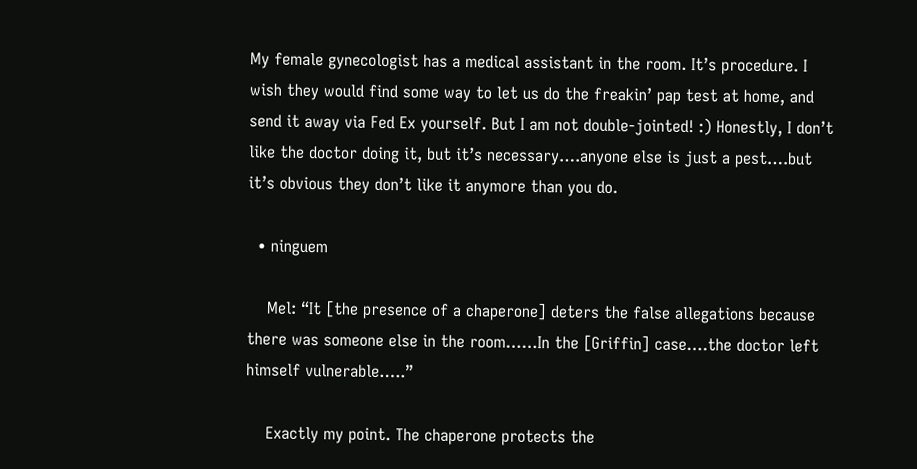My female gynecologist has a medical assistant in the room. It’s procedure. I wish they would find some way to let us do the freakin’ pap test at home, and send it away via Fed Ex yourself. But I am not double-jointed! :) Honestly, I don’t like the doctor doing it, but it’s necessary….anyone else is just a pest….but it’s obvious they don’t like it anymore than you do.

  • ninguem

    Mel: “It [the presence of a chaperone] deters the false allegations because there was someone else in the room……In the [Griffin] case….the doctor left himself vulnerable…..”

    Exactly my point. The chaperone protects the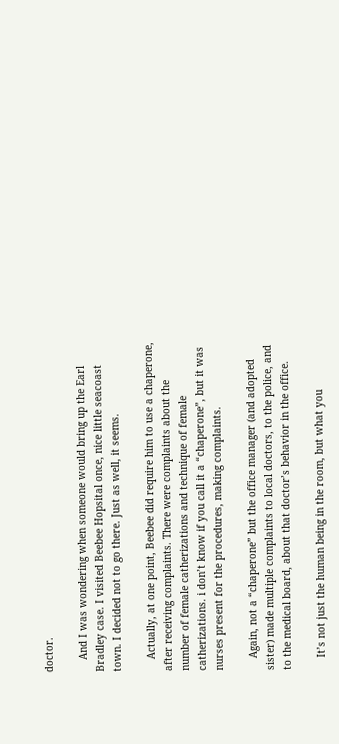doctor.

    And I was wondering when someone would bring up the Earl Bradley case. I visited Beebee Hopsital once, nice little seacoast town. I decided not to go there. Just as well, it seems.

    Actually, at one point, Beebee did require him to use a chaperone, after receiving complaints. There were complaints about the number of female catherizations and technique of female catherizations. i don’t know if you call it a “chaperone”, but it was nurses present for the procedures, making complaints.

    Again, not a “chaperone” but the office manager (and adopted sister) made multiple complaints to local doctors, to the police, and to the medical board, about that doctor’s behavior in the office.

    It’s not just the human being in the room, but what you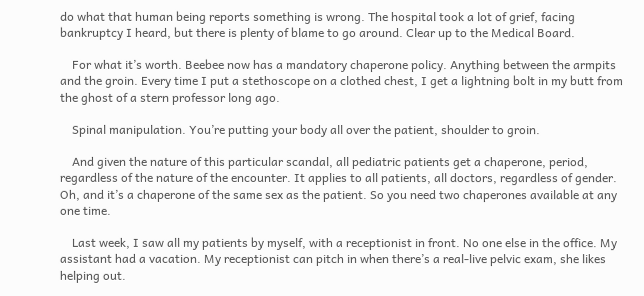do what that human being reports something is wrong. The hospital took a lot of grief, facing bankruptcy I heard, but there is plenty of blame to go around. Clear up to the Medical Board.

    For what it’s worth. Beebee now has a mandatory chaperone policy. Anything between the armpits and the groin. Every time I put a stethoscope on a clothed chest, I get a lightning bolt in my butt from the ghost of a stern professor long ago.

    Spinal manipulation. You’re putting your body all over the patient, shoulder to groin.

    And given the nature of this particular scandal, all pediatric patients get a chaperone, period, regardless of the nature of the encounter. It applies to all patients, all doctors, regardless of gender. Oh, and it’s a chaperone of the same sex as the patient. So you need two chaperones available at any one time.

    Last week, I saw all my patients by myself, with a receptionist in front. No one else in the office. My assistant had a vacation. My receptionist can pitch in when there’s a real-live pelvic exam, she likes helping out.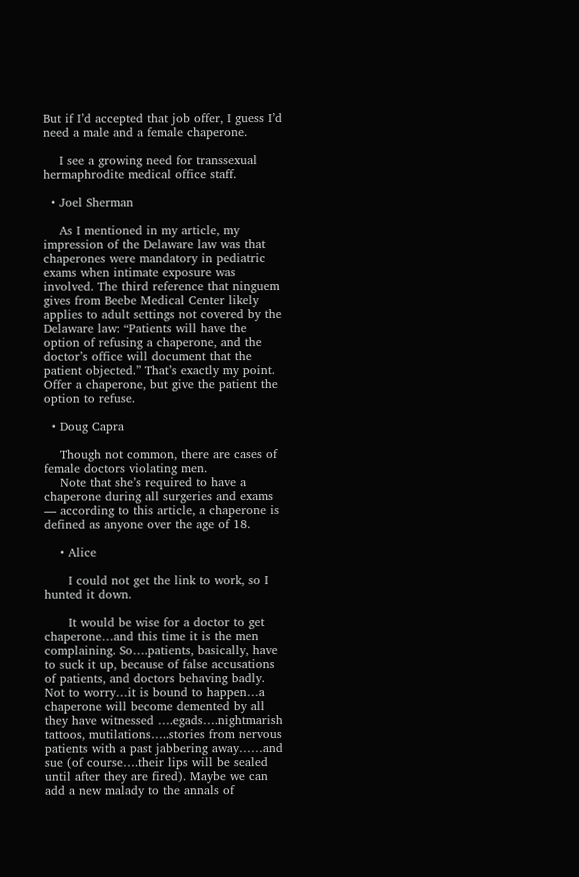But if I’d accepted that job offer, I guess I’d need a male and a female chaperone.

    I see a growing need for transsexual hermaphrodite medical office staff.

  • Joel Sherman

    As I mentioned in my article, my impression of the Delaware law was that chaperones were mandatory in pediatric exams when intimate exposure was involved. The third reference that ninguem gives from Beebe Medical Center likely applies to adult settings not covered by the Delaware law: “Patients will have the option of refusing a chaperone, and the doctor’s office will document that the patient objected.” That’s exactly my point. Offer a chaperone, but give the patient the option to refuse.

  • Doug Capra

    Though not common, there are cases of female doctors violating men.
    Note that she’s required to have a chaperone during all surgeries and exams — according to this article, a chaperone is defined as anyone over the age of 18.

    • Alice

      I could not get the link to work, so I hunted it down.

      It would be wise for a doctor to get chaperone…and this time it is the men complaining. So….patients, basically, have to suck it up, because of false accusations of patients, and doctors behaving badly. Not to worry…it is bound to happen…a chaperone will become demented by all they have witnessed ….egads….nightmarish tattoos, mutilations…..stories from nervous patients with a past jabbering away……and sue (of course….their lips will be sealed until after they are fired). Maybe we can add a new malady to the annals of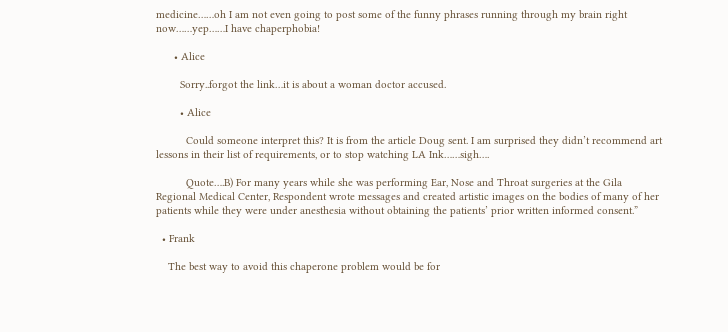medicine……oh I am not even going to post some of the funny phrases running through my brain right now……yep……I have chaperphobia!

      • Alice

        Sorry..forgot the link…it is about a woman doctor accused.

        • Alice

          Could someone interpret this? It is from the article Doug sent. I am surprised they didn’t recommend art lessons in their list of requirements, or to stop watching LA Ink……sigh….

          Quote….B) For many years while she was performing Ear, Nose and Throat surgeries at the Gila Regional Medical Center, Respondent wrote messages and created artistic images on the bodies of many of her patients while they were under anesthesia without obtaining the patients’ prior written informed consent.”

  • Frank

    The best way to avoid this chaperone problem would be for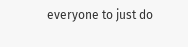everyone to just do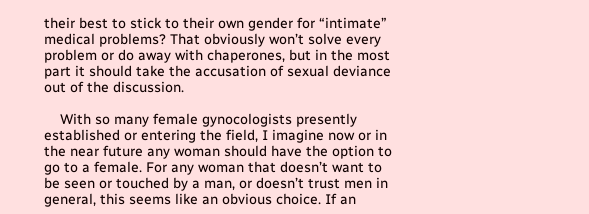their best to stick to their own gender for “intimate” medical problems? That obviously won’t solve every problem or do away with chaperones, but in the most part it should take the accusation of sexual deviance out of the discussion.

    With so many female gynocologists presently established or entering the field, I imagine now or in the near future any woman should have the option to go to a female. For any woman that doesn’t want to be seen or touched by a man, or doesn’t trust men in general, this seems like an obvious choice. If an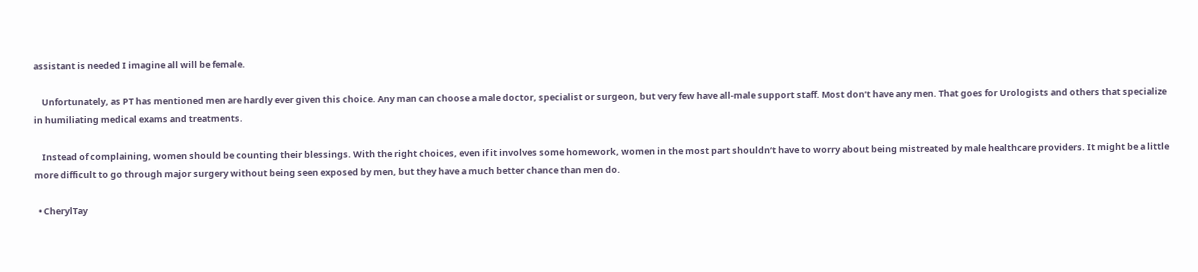assistant is needed I imagine all will be female.

    Unfortunately, as PT has mentioned men are hardly ever given this choice. Any man can choose a male doctor, specialist or surgeon, but very few have all-male support staff. Most don’t have any men. That goes for Urologists and others that specialize in humiliating medical exams and treatments.

    Instead of complaining, women should be counting their blessings. With the right choices, even if it involves some homework, women in the most part shouldn’t have to worry about being mistreated by male healthcare providers. It might be a little more difficult to go through major surgery without being seen exposed by men, but they have a much better chance than men do.

  • CherylTay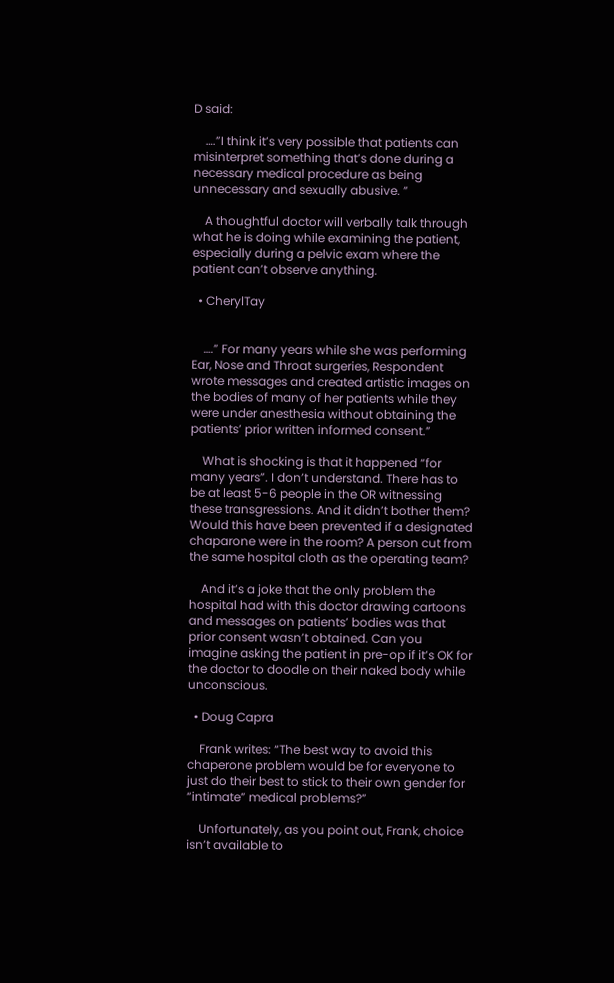D said:

    ….”I think it’s very possible that patients can misinterpret something that’s done during a necessary medical procedure as being unnecessary and sexually abusive. ”

    A thoughtful doctor will verbally talk through what he is doing while examining the patient, especially during a pelvic exam where the patient can’t observe anything.

  • CherylTay


    ….” For many years while she was performing Ear, Nose and Throat surgeries, Respondent wrote messages and created artistic images on the bodies of many of her patients while they were under anesthesia without obtaining the patients’ prior written informed consent.”

    What is shocking is that it happened “for many years”. I don’t understand. There has to be at least 5-6 people in the OR witnessing these transgressions. And it didn’t bother them? Would this have been prevented if a designated chaparone were in the room? A person cut from the same hospital cloth as the operating team?

    And it’s a joke that the only problem the hospital had with this doctor drawing cartoons and messages on patients’ bodies was that prior consent wasn’t obtained. Can you imagine asking the patient in pre-op if it’s OK for the doctor to doodle on their naked body while unconscious.

  • Doug Capra

    Frank writes: “The best way to avoid this chaperone problem would be for everyone to just do their best to stick to their own gender for “intimate” medical problems?”

    Unfortunately, as you point out, Frank, choice isn’t available to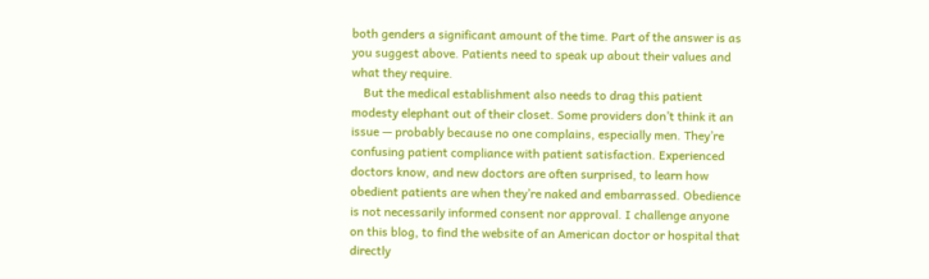both genders a significant amount of the time. Part of the answer is as you suggest above. Patients need to speak up about their values and what they require.
    But the medical establishment also needs to drag this patient modesty elephant out of their closet. Some providers don’t think it an issue — probably because no one complains, especially men. They’re confusing patient compliance with patient satisfaction. Experienced doctors know, and new doctors are often surprised, to learn how obedient patients are when they’re naked and embarrassed. Obedience is not necessarily informed consent nor approval. I challenge anyone on this blog, to find the website of an American doctor or hospital that directly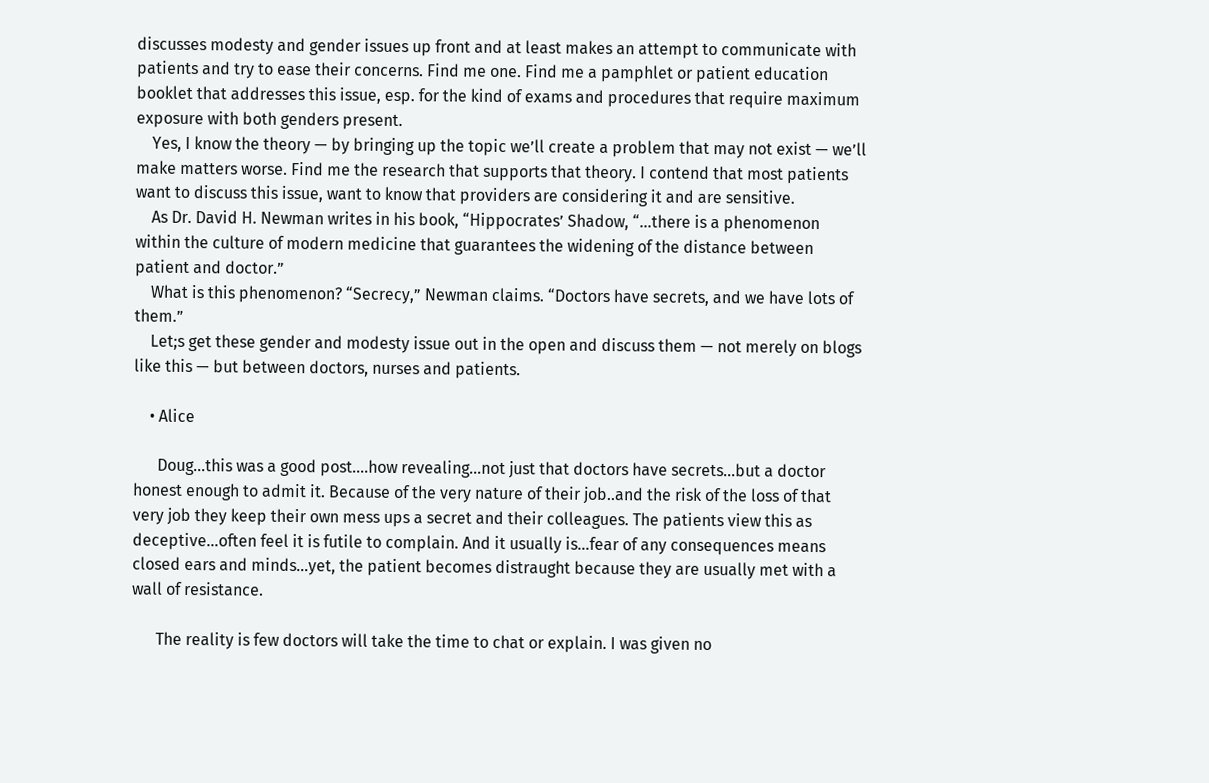discusses modesty and gender issues up front and at least makes an attempt to communicate with patients and try to ease their concerns. Find me one. Find me a pamphlet or patient education booklet that addresses this issue, esp. for the kind of exams and procedures that require maximum exposure with both genders present.
    Yes, I know the theory — by bringing up the topic we’ll create a problem that may not exist — we’ll make matters worse. Find me the research that supports that theory. I contend that most patients want to discuss this issue, want to know that providers are considering it and are sensitive.
    As Dr. David H. Newman writes in his book, “Hippocrates’ Shadow, “…there is a phenomenon within the culture of modern medicine that guarantees the widening of the distance between patient and doctor.”
    What is this phenomenon? “Secrecy,” Newman claims. “Doctors have secrets, and we have lots of them.”
    Let;s get these gender and modesty issue out in the open and discuss them — not merely on blogs like this — but between doctors, nurses and patients.

    • Alice

      Doug…this was a good post….how revealing…not just that doctors have secrets…but a doctor honest enough to admit it. Because of the very nature of their job..and the risk of the loss of that very job they keep their own mess ups a secret and their colleagues. The patients view this as deceptive…often feel it is futile to complain. And it usually is…fear of any consequences means closed ears and minds…yet, the patient becomes distraught because they are usually met with a wall of resistance.

      The reality is few doctors will take the time to chat or explain. I was given no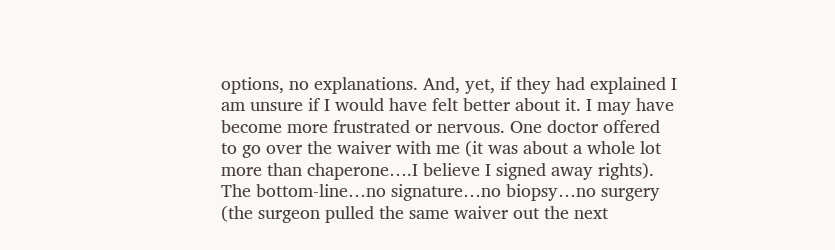options, no explanations. And, yet, if they had explained I am unsure if I would have felt better about it. I may have become more frustrated or nervous. One doctor offered to go over the waiver with me (it was about a whole lot more than chaperone….I believe I signed away rights). The bottom-line…no signature…no biopsy…no surgery (the surgeon pulled the same waiver out the next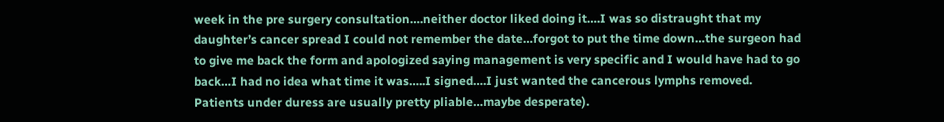week in the pre surgery consultation….neither doctor liked doing it….I was so distraught that my daughter’s cancer spread I could not remember the date…forgot to put the time down…the surgeon had to give me back the form and apologized saying management is very specific and I would have had to go back…I had no idea what time it was…..I signed….I just wanted the cancerous lymphs removed. Patients under duress are usually pretty pliable…maybe desperate).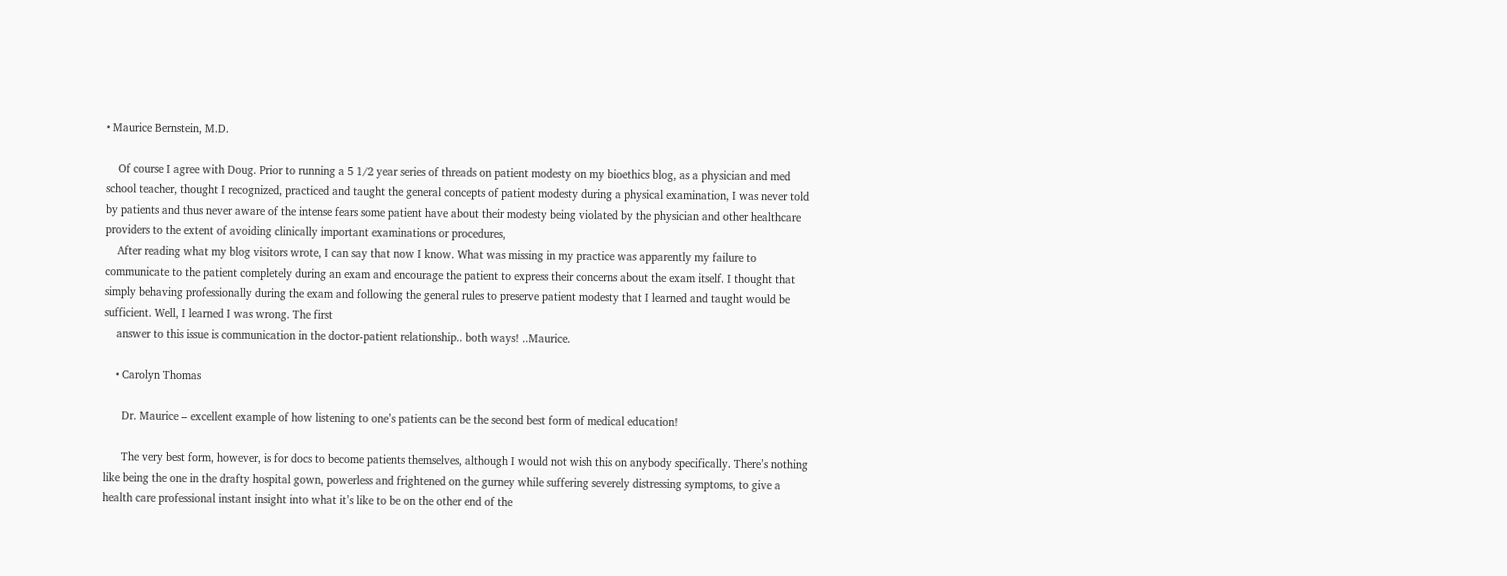• Maurice Bernstein, M.D.

    Of course I agree with Doug. Prior to running a 5 1/2 year series of threads on patient modesty on my bioethics blog, as a physician and med school teacher, thought I recognized, practiced and taught the general concepts of patient modesty during a physical examination, I was never told by patients and thus never aware of the intense fears some patient have about their modesty being violated by the physician and other healthcare providers to the extent of avoiding clinically important examinations or procedures,
    After reading what my blog visitors wrote, I can say that now I know. What was missing in my practice was apparently my failure to communicate to the patient completely during an exam and encourage the patient to express their concerns about the exam itself. I thought that simply behaving professionally during the exam and following the general rules to preserve patient modesty that I learned and taught would be sufficient. Well, I learned I was wrong. The first
    answer to this issue is communication in the doctor-patient relationship.. both ways! ..Maurice.

    • Carolyn Thomas

      Dr. Maurice – excellent example of how listening to one’s patients can be the second best form of medical education!

      The very best form, however, is for docs to become patients themselves, although I would not wish this on anybody specifically. There’s nothing like being the one in the drafty hospital gown, powerless and frightened on the gurney while suffering severely distressing symptoms, to give a health care professional instant insight into what it’s like to be on the other end of the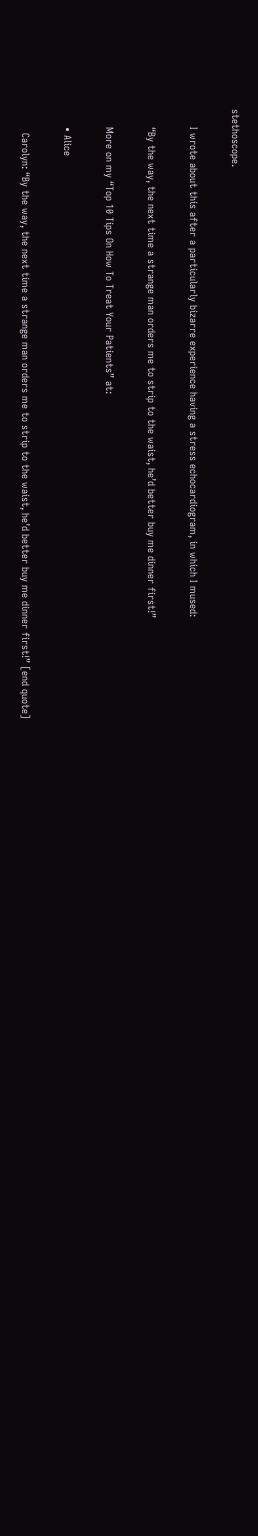stethoscope.

      I wrote about this after a particularly bizarre experience having a stress echocardiogram, in which I mused:

      “By the way, the next time a strange man orders me to strip to the waist, he’d better buy me dinner first!”

      More on my “Top 10 Tips On How To Treat Your Patients” at:

      • Alice

        Carolyn: “By the way, the next time a strange man orders me to strip to the waist, he’d better buy me dinner first!” [end quote]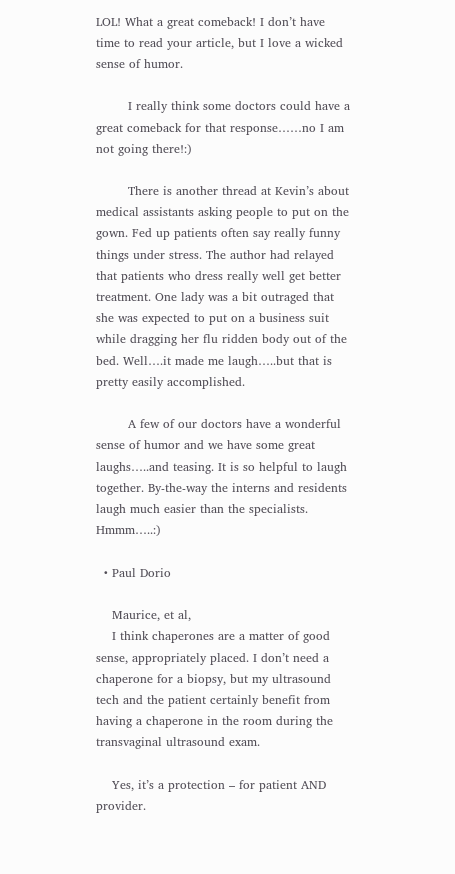LOL! What a great comeback! I don’t have time to read your article, but I love a wicked sense of humor.

        I really think some doctors could have a great comeback for that response……no I am not going there!:)

        There is another thread at Kevin’s about medical assistants asking people to put on the gown. Fed up patients often say really funny things under stress. The author had relayed that patients who dress really well get better treatment. One lady was a bit outraged that she was expected to put on a business suit while dragging her flu ridden body out of the bed. Well….it made me laugh…..but that is pretty easily accomplished.

        A few of our doctors have a wonderful sense of humor and we have some great laughs…..and teasing. It is so helpful to laugh together. By-the-way the interns and residents laugh much easier than the specialists. Hmmm…..:)

  • Paul Dorio

    Maurice, et al,
    I think chaperones are a matter of good sense, appropriately placed. I don’t need a chaperone for a biopsy, but my ultrasound tech and the patient certainly benefit from having a chaperone in the room during the transvaginal ultrasound exam.

    Yes, it’s a protection – for patient AND provider.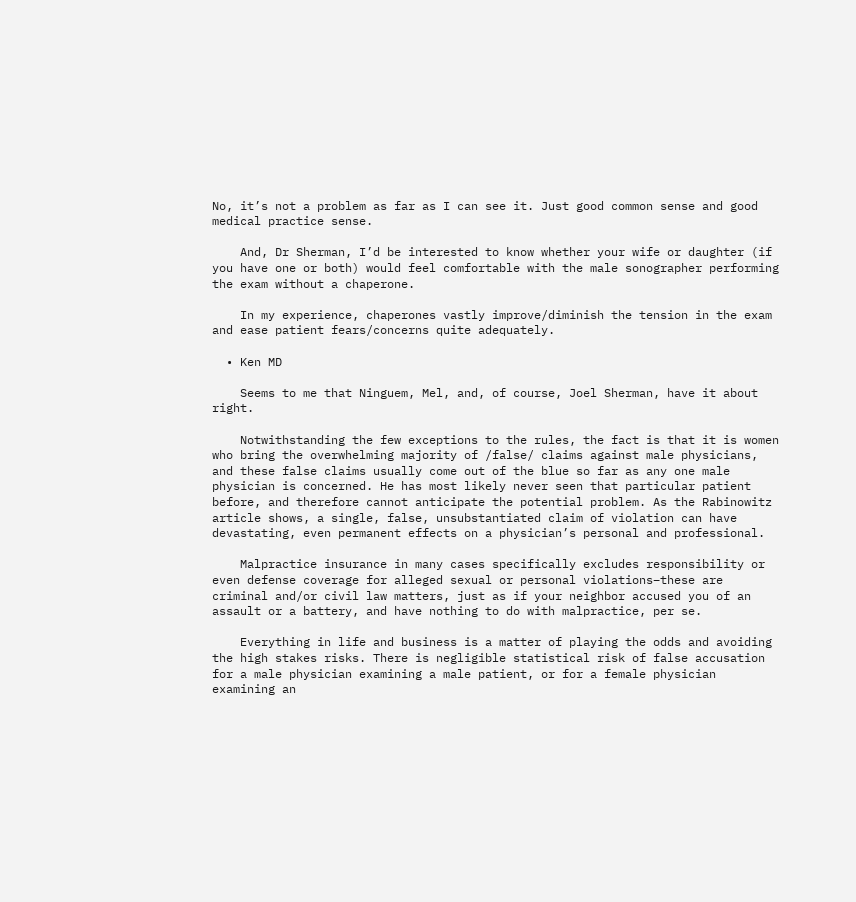No, it’s not a problem as far as I can see it. Just good common sense and good medical practice sense.

    And, Dr Sherman, I’d be interested to know whether your wife or daughter (if you have one or both) would feel comfortable with the male sonographer performing the exam without a chaperone.

    In my experience, chaperones vastly improve/diminish the tension in the exam and ease patient fears/concerns quite adequately.

  • Ken MD

    Seems to me that Ninguem, Mel, and, of course, Joel Sherman, have it about right.

    Notwithstanding the few exceptions to the rules, the fact is that it is women who bring the overwhelming majority of /false/ claims against male physicians, and these false claims usually come out of the blue so far as any one male physician is concerned. He has most likely never seen that particular patient before, and therefore cannot anticipate the potential problem. As the Rabinowitz article shows, a single, false, unsubstantiated claim of violation can have devastating, even permanent effects on a physician’s personal and professional.

    Malpractice insurance in many cases specifically excludes responsibility or even defense coverage for alleged sexual or personal violations–these are criminal and/or civil law matters, just as if your neighbor accused you of an assault or a battery, and have nothing to do with malpractice, per se.

    Everything in life and business is a matter of playing the odds and avoiding the high stakes risks. There is negligible statistical risk of false accusation for a male physician examining a male patient, or for a female physician examining an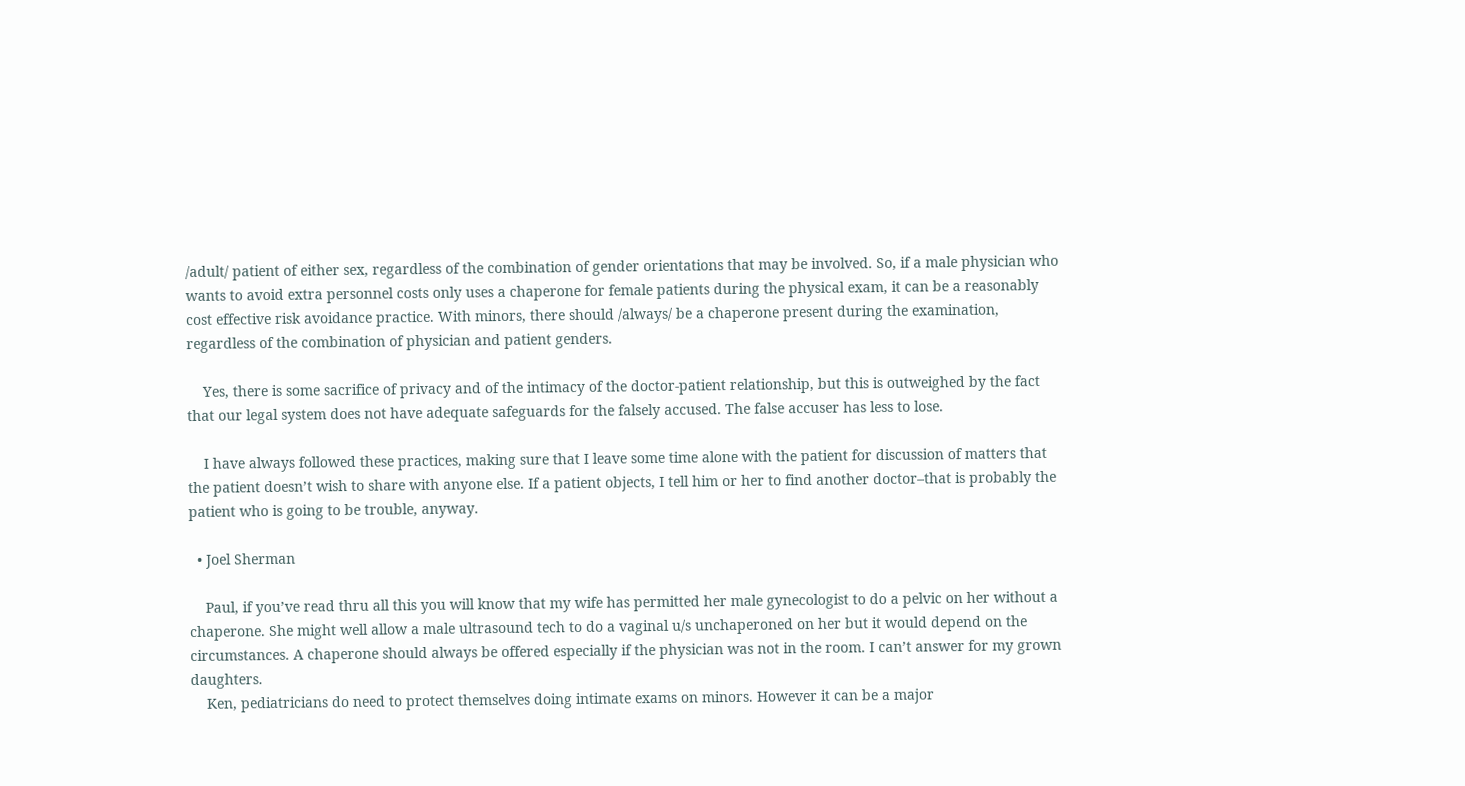/adult/ patient of either sex, regardless of the combination of gender orientations that may be involved. So, if a male physician who wants to avoid extra personnel costs only uses a chaperone for female patients during the physical exam, it can be a reasonably cost effective risk avoidance practice. With minors, there should /always/ be a chaperone present during the examination, regardless of the combination of physician and patient genders.

    Yes, there is some sacrifice of privacy and of the intimacy of the doctor-patient relationship, but this is outweighed by the fact that our legal system does not have adequate safeguards for the falsely accused. The false accuser has less to lose.

    I have always followed these practices, making sure that I leave some time alone with the patient for discussion of matters that the patient doesn’t wish to share with anyone else. If a patient objects, I tell him or her to find another doctor–that is probably the patient who is going to be trouble, anyway.

  • Joel Sherman

    Paul, if you’ve read thru all this you will know that my wife has permitted her male gynecologist to do a pelvic on her without a chaperone. She might well allow a male ultrasound tech to do a vaginal u/s unchaperoned on her but it would depend on the circumstances. A chaperone should always be offered especially if the physician was not in the room. I can’t answer for my grown daughters.
    Ken, pediatricians do need to protect themselves doing intimate exams on minors. However it can be a major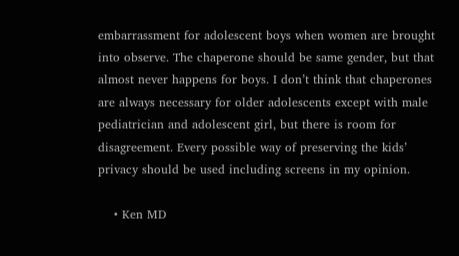embarrassment for adolescent boys when women are brought into observe. The chaperone should be same gender, but that almost never happens for boys. I don’t think that chaperones are always necessary for older adolescents except with male pediatrician and adolescent girl, but there is room for disagreement. Every possible way of preserving the kids’ privacy should be used including screens in my opinion.

    • Ken MD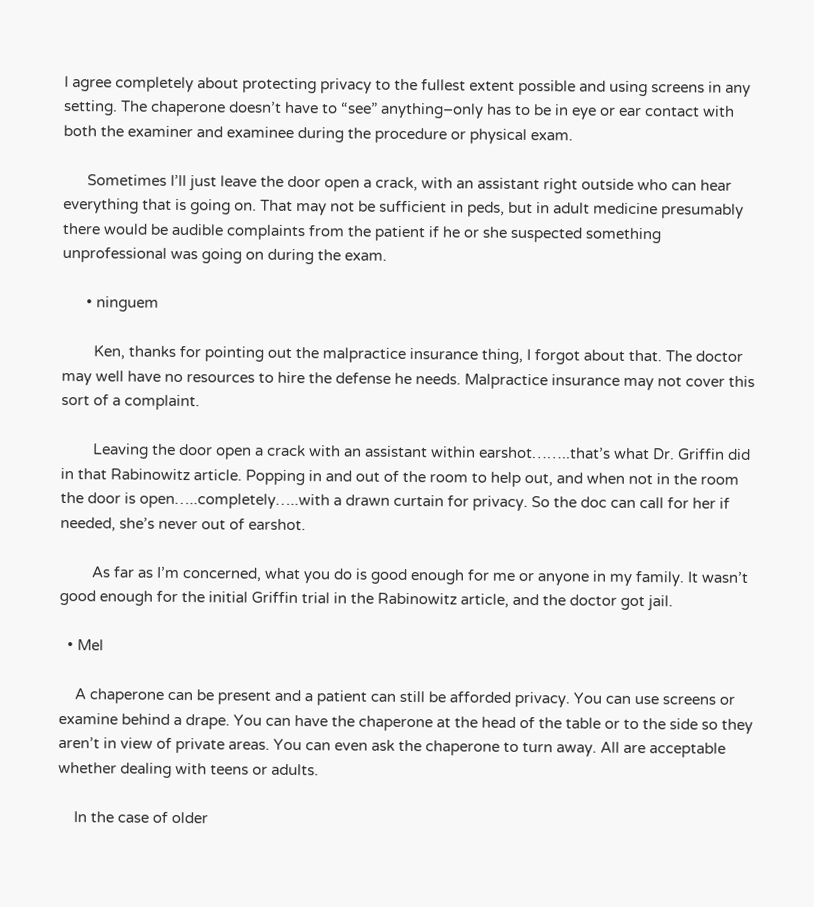I agree completely about protecting privacy to the fullest extent possible and using screens in any setting. The chaperone doesn’t have to “see” anything–only has to be in eye or ear contact with both the examiner and examinee during the procedure or physical exam.

      Sometimes I’ll just leave the door open a crack, with an assistant right outside who can hear everything that is going on. That may not be sufficient in peds, but in adult medicine presumably there would be audible complaints from the patient if he or she suspected something unprofessional was going on during the exam.

      • ninguem

        Ken, thanks for pointing out the malpractice insurance thing, I forgot about that. The doctor may well have no resources to hire the defense he needs. Malpractice insurance may not cover this sort of a complaint.

        Leaving the door open a crack with an assistant within earshot……..that’s what Dr. Griffin did in that Rabinowitz article. Popping in and out of the room to help out, and when not in the room the door is open…..completely…..with a drawn curtain for privacy. So the doc can call for her if needed, she’s never out of earshot.

        As far as I’m concerned, what you do is good enough for me or anyone in my family. It wasn’t good enough for the initial Griffin trial in the Rabinowitz article, and the doctor got jail.

  • Mel

    A chaperone can be present and a patient can still be afforded privacy. You can use screens or examine behind a drape. You can have the chaperone at the head of the table or to the side so they aren’t in view of private areas. You can even ask the chaperone to turn away. All are acceptable whether dealing with teens or adults.

    In the case of older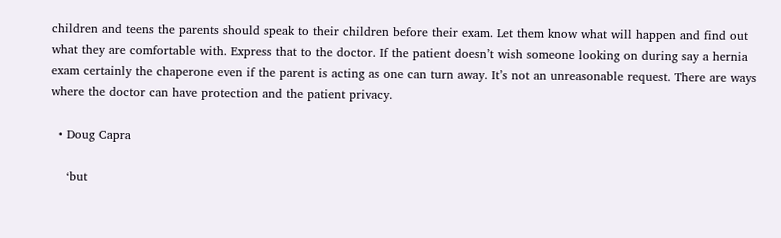children and teens the parents should speak to their children before their exam. Let them know what will happen and find out what they are comfortable with. Express that to the doctor. If the patient doesn’t wish someone looking on during say a hernia exam certainly the chaperone even if the parent is acting as one can turn away. It’s not an unreasonable request. There are ways where the doctor can have protection and the patient privacy.

  • Doug Capra

    ‘but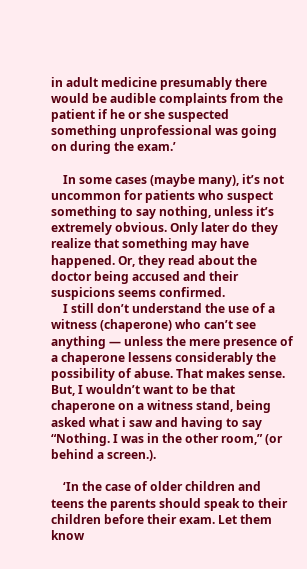in adult medicine presumably there would be audible complaints from the patient if he or she suspected something unprofessional was going on during the exam.’

    In some cases (maybe many), it’s not uncommon for patients who suspect something to say nothing, unless it’s extremely obvious. Only later do they realize that something may have happened. Or, they read about the doctor being accused and their suspicions seems confirmed.
    I still don’t understand the use of a witness (chaperone) who can’t see anything — unless the mere presence of a chaperone lessens considerably the possibility of abuse. That makes sense. But, I wouldn’t want to be that chaperone on a witness stand, being asked what i saw and having to say “Nothing. I was in the other room,” (or behind a screen.).

    ‘In the case of older children and teens the parents should speak to their children before their exam. Let them know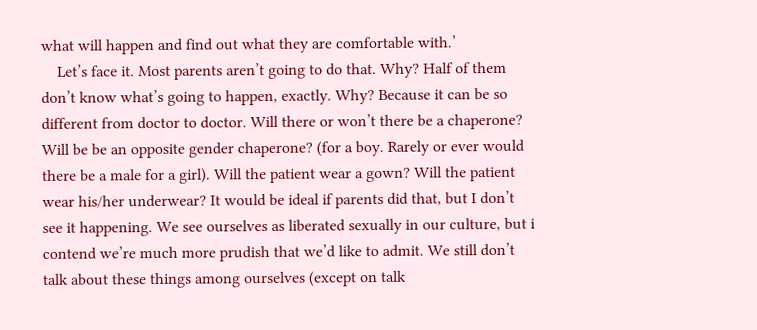what will happen and find out what they are comfortable with.’
    Let’s face it. Most parents aren’t going to do that. Why? Half of them don’t know what’s going to happen, exactly. Why? Because it can be so different from doctor to doctor. Will there or won’t there be a chaperone? Will be be an opposite gender chaperone? (for a boy. Rarely or ever would there be a male for a girl). Will the patient wear a gown? Will the patient wear his/her underwear? It would be ideal if parents did that, but I don’t see it happening. We see ourselves as liberated sexually in our culture, but i contend we’re much more prudish that we’d like to admit. We still don’t talk about these things among ourselves (except on talk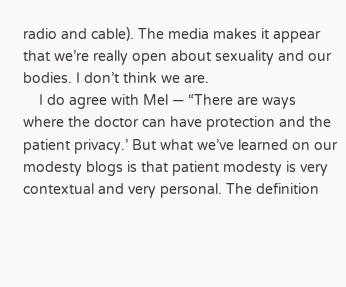radio and cable). The media makes it appear that we’re really open about sexuality and our bodies. I don’t think we are.
    I do agree with Mel — “There are ways where the doctor can have protection and the patient privacy.’ But what we’ve learned on our modesty blogs is that patient modesty is very contextual and very personal. The definition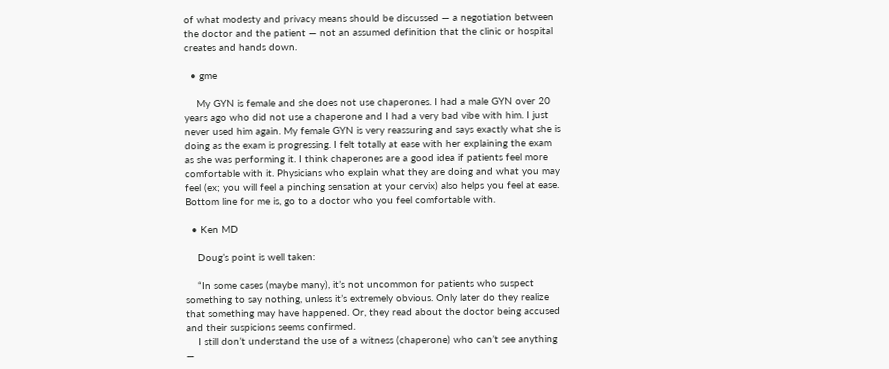of what modesty and privacy means should be discussed — a negotiation between the doctor and the patient — not an assumed definition that the clinic or hospital creates and hands down.

  • gme

    My GYN is female and she does not use chaperones. I had a male GYN over 20 years ago who did not use a chaperone and I had a very bad vibe with him. I just never used him again. My female GYN is very reassuring and says exactly what she is doing as the exam is progressing. I felt totally at ease with her explaining the exam as she was performing it. I think chaperones are a good idea if patients feel more comfortable with it. Physicians who explain what they are doing and what you may feel (ex; you will feel a pinching sensation at your cervix) also helps you feel at ease. Bottom line for me is, go to a doctor who you feel comfortable with.

  • Ken MD

    Doug’s point is well taken:

    “In some cases (maybe many), it’s not uncommon for patients who suspect something to say nothing, unless it’s extremely obvious. Only later do they realize that something may have happened. Or, they read about the doctor being accused and their suspicions seems confirmed.
    I still don’t understand the use of a witness (chaperone) who can’t see anything —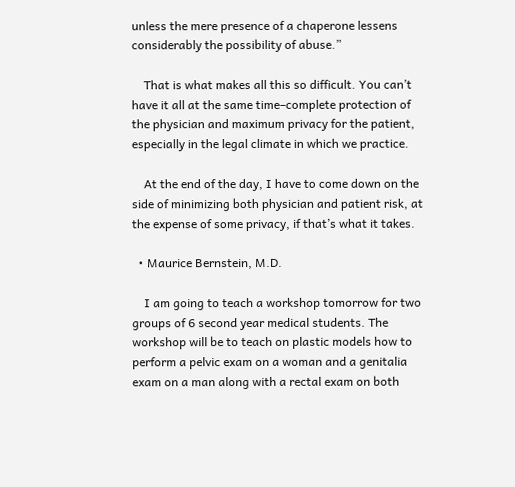unless the mere presence of a chaperone lessens considerably the possibility of abuse.”

    That is what makes all this so difficult. You can’t have it all at the same time–complete protection of the physician and maximum privacy for the patient, especially in the legal climate in which we practice.

    At the end of the day, I have to come down on the side of minimizing both physician and patient risk, at the expense of some privacy, if that’s what it takes.

  • Maurice Bernstein, M.D.

    I am going to teach a workshop tomorrow for two groups of 6 second year medical students. The workshop will be to teach on plastic models how to perform a pelvic exam on a woman and a genitalia exam on a man along with a rectal exam on both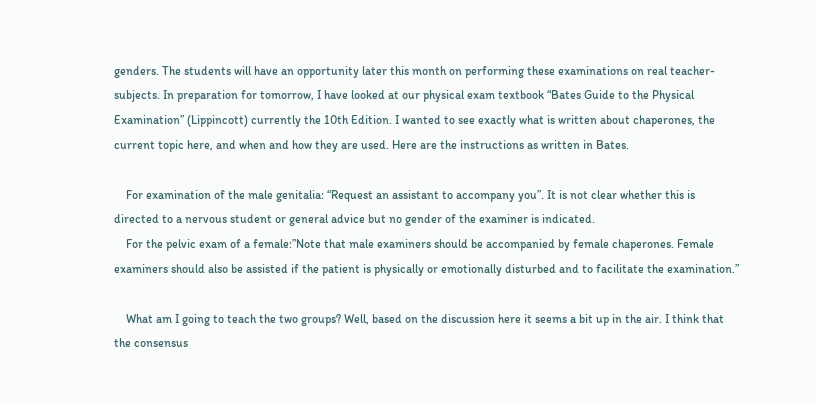genders. The students will have an opportunity later this month on performing these examinations on real teacher-subjects. In preparation for tomorrow, I have looked at our physical exam textbook “Bates Guide to the Physical Examination” (Lippincott) currently the 10th Edition. I wanted to see exactly what is written about chaperones, the current topic here, and when and how they are used. Here are the instructions as written in Bates.

    For examination of the male genitalia: “Request an assistant to accompany you”. It is not clear whether this is directed to a nervous student or general advice but no gender of the examiner is indicated.
    For the pelvic exam of a female:”Note that male examiners should be accompanied by female chaperones. Female examiners should also be assisted if the patient is physically or emotionally disturbed and to facilitate the examination.”

    What am I going to teach the two groups? Well, based on the discussion here it seems a bit up in the air. I think that the consensus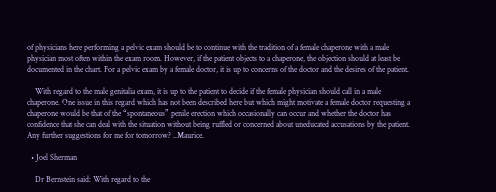of physicians here performing a pelvic exam should be to continue with the tradition of a female chaperone with a male physician most often within the exam room. However, if the patient objects to a chaperone, the objection should at least be documented in the chart. For a pelvic exam by a female doctor, it is up to concerns of the doctor and the desires of the patient.

    With regard to the male genitalia exam, it is up to the patient to decide if the female physician should call in a male chaperone. One issue in this regard which has not been described here but which might motivate a female doctor requesting a chaperone would be that of the “spontaneous” penile erection which occasionally can occur and whether the doctor has confidence that she can deal with the situation without being ruffled or concerned about uneducated accusations by the patient. Any further suggestions for me for tomorrow? ..Maurice.

  • Joel Sherman

    Dr Bernstein said: With regard to the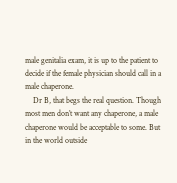male genitalia exam, it is up to the patient to decide if the female physician should call in a male chaperone.
    Dr B, that begs the real question. Though most men don’t want any chaperone, a male chaperone would be acceptable to some. But in the world outside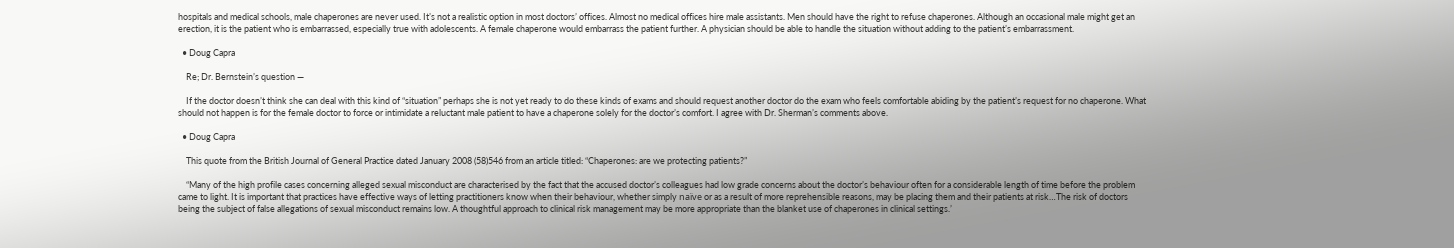hospitals and medical schools, male chaperones are never used. It’s not a realistic option in most doctors’ offices. Almost no medical offices hire male assistants. Men should have the right to refuse chaperones. Although an occasional male might get an erection, it is the patient who is embarrassed, especially true with adolescents. A female chaperone would embarrass the patient further. A physician should be able to handle the situation without adding to the patient’s embarrassment.

  • Doug Capra

    Re; Dr. Bernstein’s question —

    If the doctor doesn’t think she can deal with this kind of “situation” perhaps she is not yet ready to do these kinds of exams and should request another doctor do the exam who feels comfortable abiding by the patient’s request for no chaperone. What should not happen is for the female doctor to force or intimidate a reluctant male patient to have a chaperone solely for the doctor’s comfort. I agree with Dr. Sherman’s comments above.

  • Doug Capra

    This quote from the British Journal of General Practice dated January 2008 (58)546 from an article titled: “Chaperones: are we protecting patients?”

    “Many of the high profile cases concerning alleged sexual misconduct are characterised by the fact that the accused doctor’s colleagues had low grade concerns about the doctor’s behaviour often for a considerable length of time before the problem came to light. It is important that practices have effective ways of letting practitioners know when their behaviour, whether simply naïve or as a result of more reprehensible reasons, may be placing them and their patients at risk…The risk of doctors being the subject of false allegations of sexual misconduct remains low. A thoughtful approach to clinical risk management may be more appropriate than the blanket use of chaperones in clinical settings.’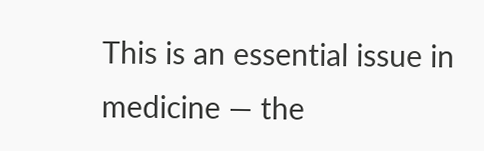This is an essential issue in medicine — the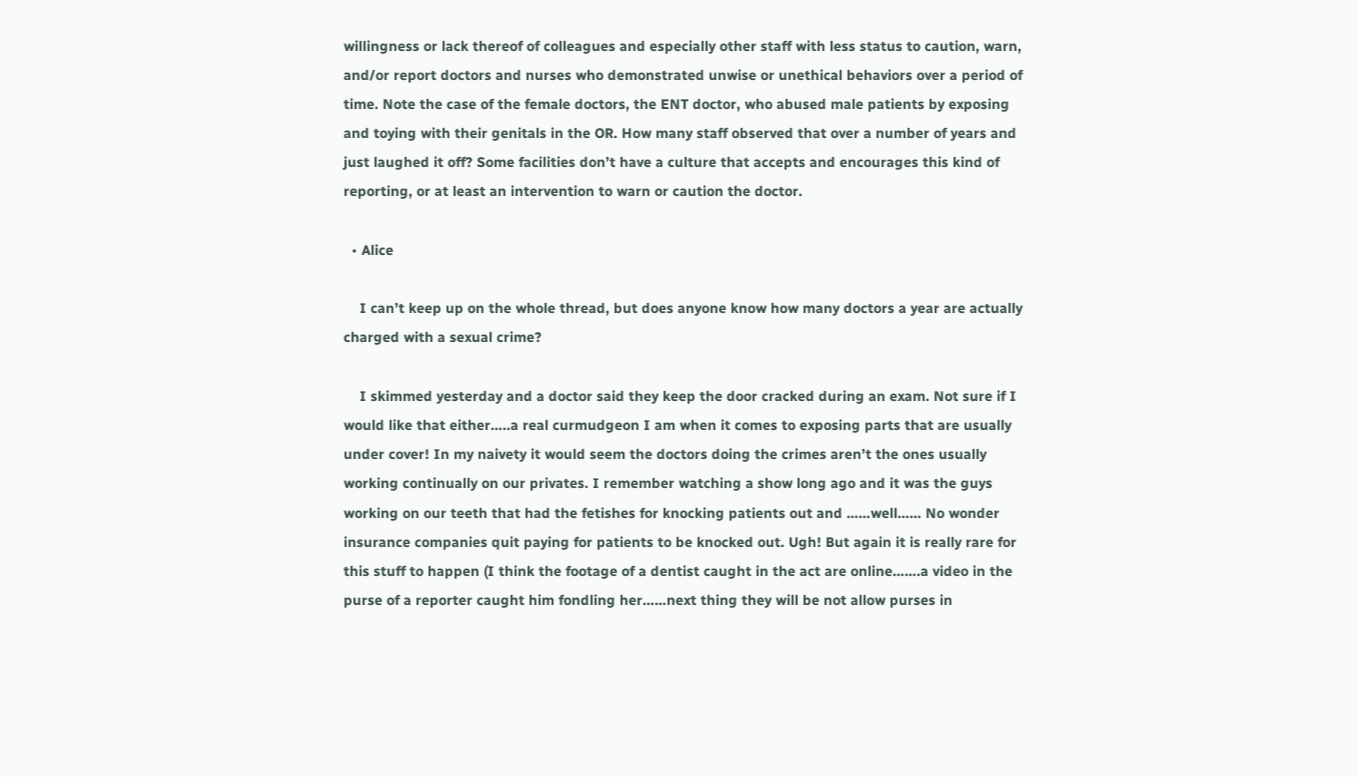willingness or lack thereof of colleagues and especially other staff with less status to caution, warn, and/or report doctors and nurses who demonstrated unwise or unethical behaviors over a period of time. Note the case of the female doctors, the ENT doctor, who abused male patients by exposing and toying with their genitals in the OR. How many staff observed that over a number of years and just laughed it off? Some facilities don’t have a culture that accepts and encourages this kind of reporting, or at least an intervention to warn or caution the doctor.

  • Alice

    I can’t keep up on the whole thread, but does anyone know how many doctors a year are actually charged with a sexual crime?

    I skimmed yesterday and a doctor said they keep the door cracked during an exam. Not sure if I would like that either…..a real curmudgeon I am when it comes to exposing parts that are usually under cover! In my naivety it would seem the doctors doing the crimes aren’t the ones usually working continually on our privates. I remember watching a show long ago and it was the guys working on our teeth that had the fetishes for knocking patients out and ……well…… No wonder insurance companies quit paying for patients to be knocked out. Ugh! But again it is really rare for this stuff to happen (I think the footage of a dentist caught in the act are online…….a video in the purse of a reporter caught him fondling her……next thing they will be not allow purses in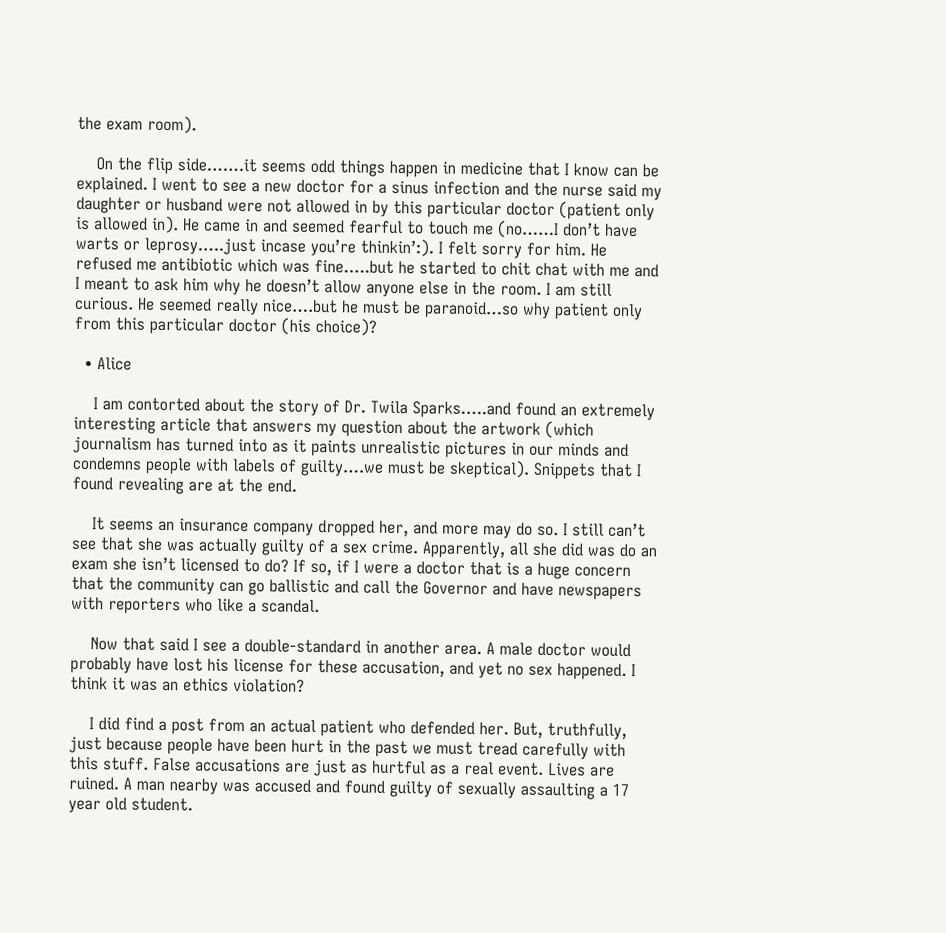the exam room).

    On the flip side…….it seems odd things happen in medicine that I know can be explained. I went to see a new doctor for a sinus infection and the nurse said my daughter or husband were not allowed in by this particular doctor (patient only is allowed in). He came in and seemed fearful to touch me (no……I don’t have warts or leprosy…..just incase you’re thinkin’:). I felt sorry for him. He refused me antibiotic which was fine…..but he started to chit chat with me and I meant to ask him why he doesn’t allow anyone else in the room. I am still curious. He seemed really nice….but he must be paranoid…so why patient only from this particular doctor (his choice)?

  • Alice

    I am contorted about the story of Dr. Twila Sparks…..and found an extremely interesting article that answers my question about the artwork (which journalism has turned into as it paints unrealistic pictures in our minds and condemns people with labels of guilty….we must be skeptical). Snippets that I found revealing are at the end.

    It seems an insurance company dropped her, and more may do so. I still can’t see that she was actually guilty of a sex crime. Apparently, all she did was do an exam she isn’t licensed to do? If so, if I were a doctor that is a huge concern that the community can go ballistic and call the Governor and have newspapers with reporters who like a scandal.

    Now that said I see a double-standard in another area. A male doctor would probably have lost his license for these accusation, and yet no sex happened. I think it was an ethics violation?

    I did find a post from an actual patient who defended her. But, truthfully, just because people have been hurt in the past we must tread carefully with this stuff. False accusations are just as hurtful as a real event. Lives are ruined. A man nearby was accused and found guilty of sexually assaulting a 17 year old student.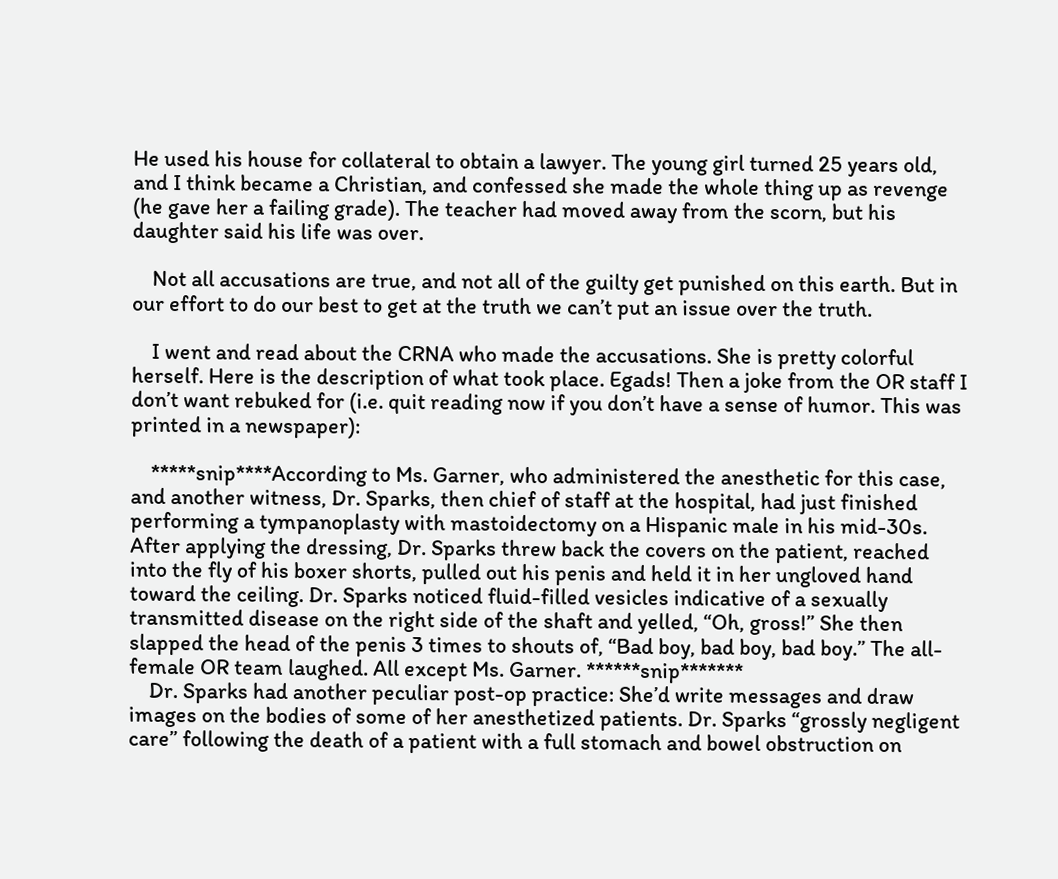He used his house for collateral to obtain a lawyer. The young girl turned 25 years old, and I think became a Christian, and confessed she made the whole thing up as revenge (he gave her a failing grade). The teacher had moved away from the scorn, but his daughter said his life was over.

    Not all accusations are true, and not all of the guilty get punished on this earth. But in our effort to do our best to get at the truth we can’t put an issue over the truth.

    I went and read about the CRNA who made the accusations. She is pretty colorful herself. Here is the description of what took place. Egads! Then a joke from the OR staff I don’t want rebuked for (i.e. quit reading now if you don’t have a sense of humor. This was printed in a newspaper):

    *****snip****According to Ms. Garner, who administered the anesthetic for this case, and another witness, Dr. Sparks, then chief of staff at the hospital, had just finished performing a tympanoplasty with mastoidectomy on a Hispanic male in his mid-30s. After applying the dressing, Dr. Sparks threw back the covers on the patient, reached into the fly of his boxer shorts, pulled out his penis and held it in her ungloved hand toward the ceiling. Dr. Sparks noticed fluid-filled vesicles indicative of a sexually transmitted disease on the right side of the shaft and yelled, “Oh, gross!” She then slapped the head of the penis 3 times to shouts of, “Bad boy, bad boy, bad boy.” The all-female OR team laughed. All except Ms. Garner. ******snip*******
    Dr. Sparks had another peculiar post-op practice: She’d write messages and draw images on the bodies of some of her anesthetized patients. Dr. Sparks “grossly negligent care” following the death of a patient with a full stomach and bowel obstruction on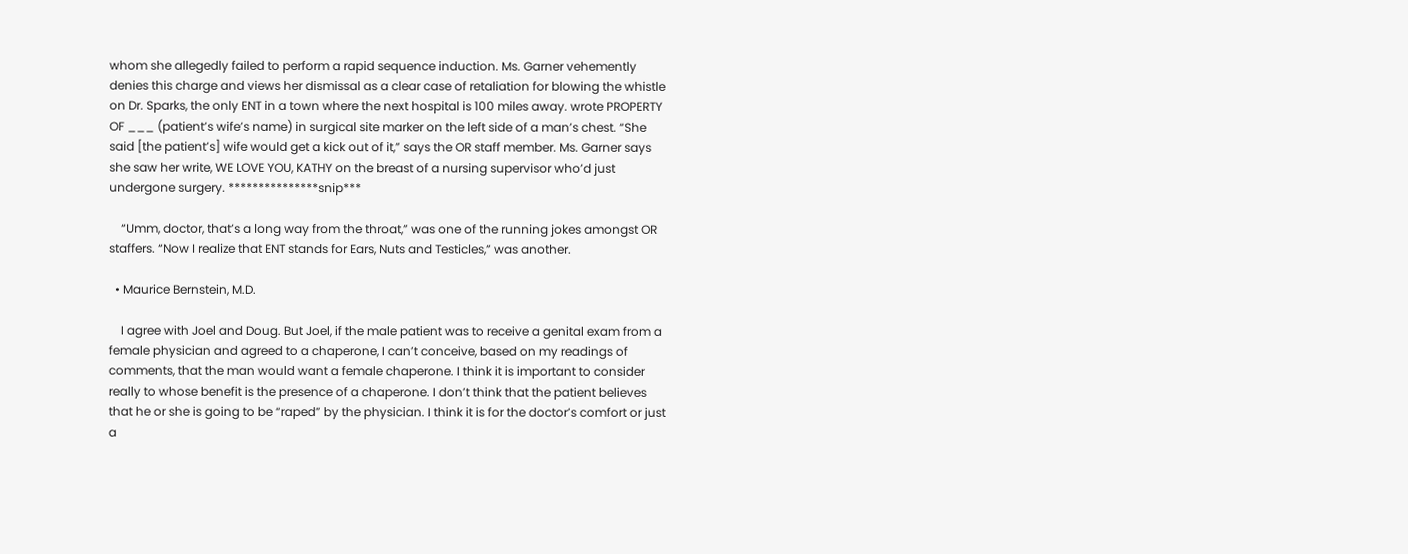whom she allegedly failed to perform a rapid sequence induction. Ms. Garner vehemently denies this charge and views her dismissal as a clear case of retaliation for blowing the whistle on Dr. Sparks, the only ENT in a town where the next hospital is 100 miles away. wrote PROPERTY OF ___ (patient’s wife’s name) in surgical site marker on the left side of a man’s chest. “She said [the patient’s] wife would get a kick out of it,” says the OR staff member. Ms. Garner says she saw her write, WE LOVE YOU, KATHY on the breast of a nursing supervisor who’d just undergone surgery. ***************snip***

    “Umm, doctor, that’s a long way from the throat,” was one of the running jokes amongst OR staffers. “Now I realize that ENT stands for Ears, Nuts and Testicles,” was another.

  • Maurice Bernstein, M.D.

    I agree with Joel and Doug. But Joel, if the male patient was to receive a genital exam from a female physician and agreed to a chaperone, I can’t conceive, based on my readings of comments, that the man would want a female chaperone. I think it is important to consider really to whose benefit is the presence of a chaperone. I don’t think that the patient believes that he or she is going to be “raped” by the physician. I think it is for the doctor’s comfort or just a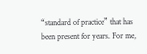“standard of practice” that has been present for years. For me,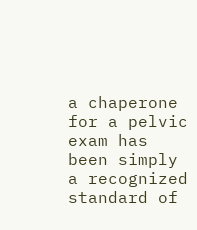a chaperone for a pelvic exam has been simply a recognized standard of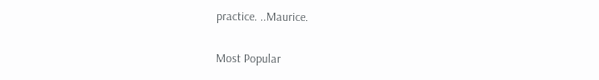practice. ..Maurice.

Most Popular